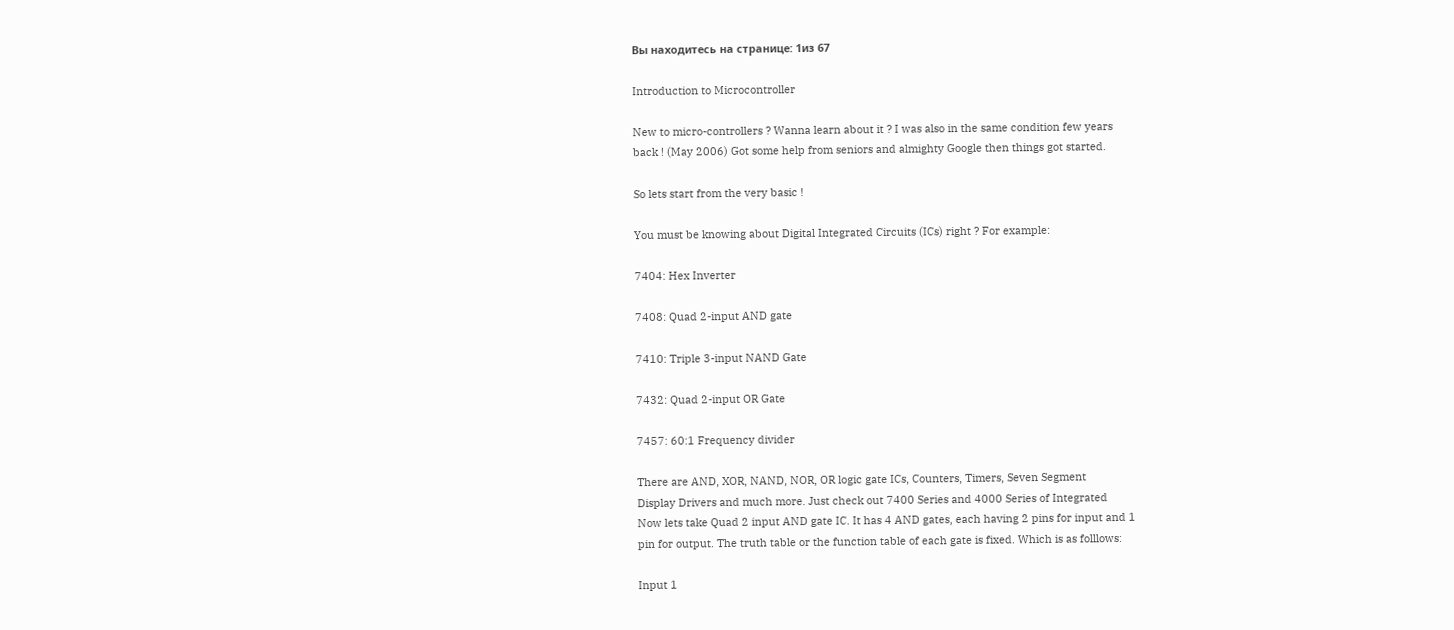Вы находитесь на странице: 1из 67

Introduction to Microcontroller

New to micro-controllers ? Wanna learn about it ? I was also in the same condition few years
back ! (May 2006) Got some help from seniors and almighty Google then things got started.

So lets start from the very basic !

You must be knowing about Digital Integrated Circuits (ICs) right ? For example:

7404: Hex Inverter

7408: Quad 2-input AND gate

7410: Triple 3-input NAND Gate

7432: Quad 2-input OR Gate

7457: 60:1 Frequency divider

There are AND, XOR, NAND, NOR, OR logic gate ICs, Counters, Timers, Seven Segment
Display Drivers and much more. Just check out 7400 Series and 4000 Series of Integrated
Now lets take Quad 2 input AND gate IC. It has 4 AND gates, each having 2 pins for input and 1
pin for output. The truth table or the function table of each gate is fixed. Which is as folllows:

Input 1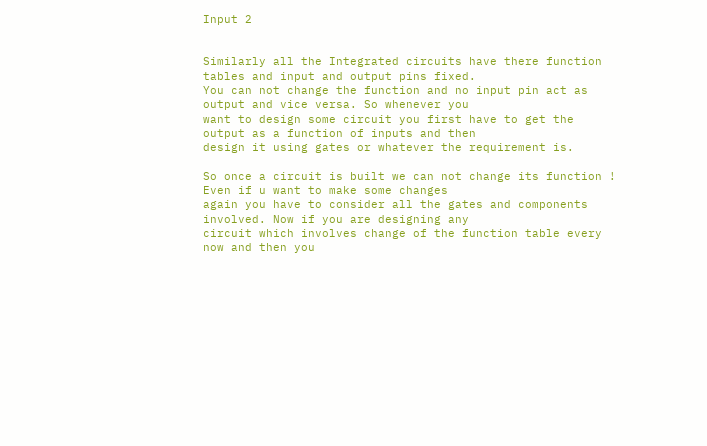Input 2


Similarly all the Integrated circuits have there function tables and input and output pins fixed.
You can not change the function and no input pin act as output and vice versa. So whenever you
want to design some circuit you first have to get the output as a function of inputs and then
design it using gates or whatever the requirement is.

So once a circuit is built we can not change its function ! Even if u want to make some changes
again you have to consider all the gates and components involved. Now if you are designing any
circuit which involves change of the function table every now and then you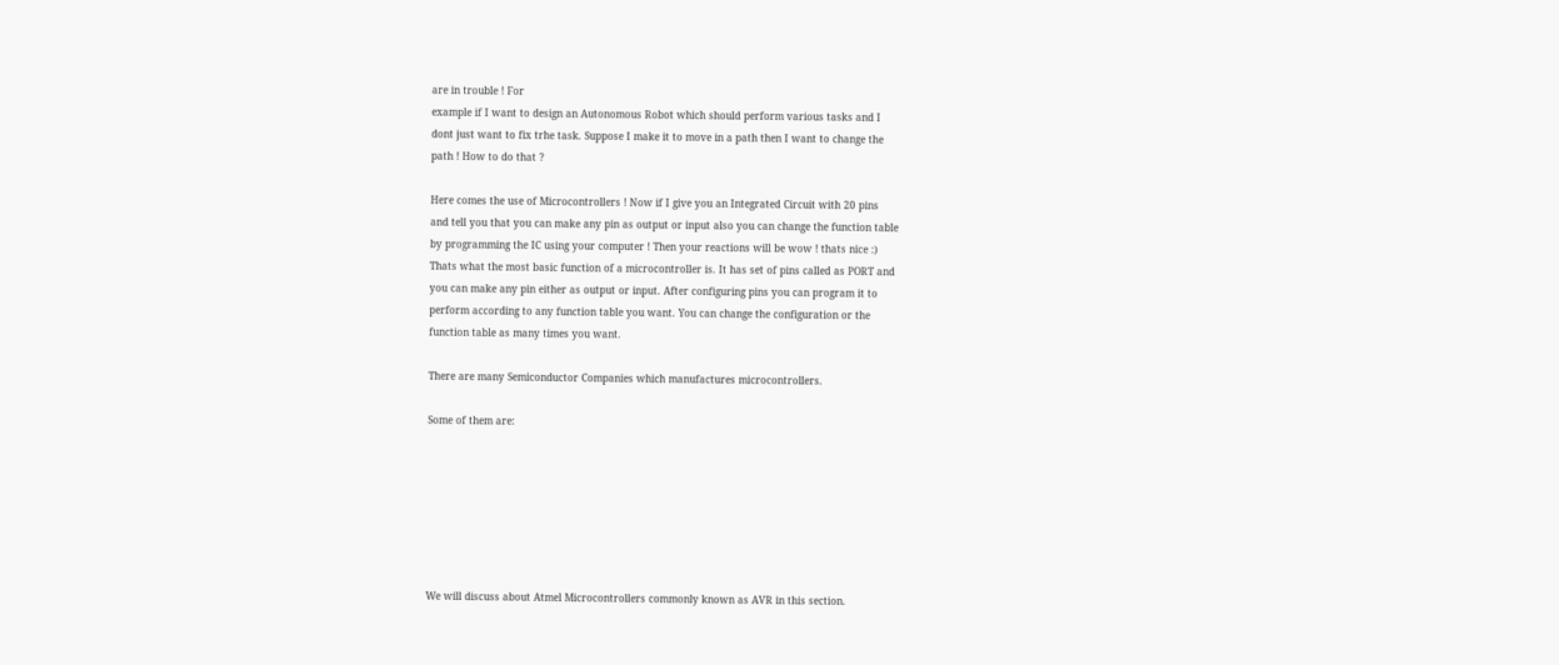are in trouble ! For
example if I want to design an Autonomous Robot which should perform various tasks and I
dont just want to fix trhe task. Suppose I make it to move in a path then I want to change the
path ! How to do that ?

Here comes the use of Microcontrollers ! Now if I give you an Integrated Circuit with 20 pins
and tell you that you can make any pin as output or input also you can change the function table
by programming the IC using your computer ! Then your reactions will be wow ! thats nice :)
Thats what the most basic function of a microcontroller is. It has set of pins called as PORT and
you can make any pin either as output or input. After configuring pins you can program it to
perform according to any function table you want. You can change the configuration or the
function table as many times you want.

There are many Semiconductor Companies which manufactures microcontrollers.

Some of them are:







We will discuss about Atmel Microcontrollers commonly known as AVR in this section.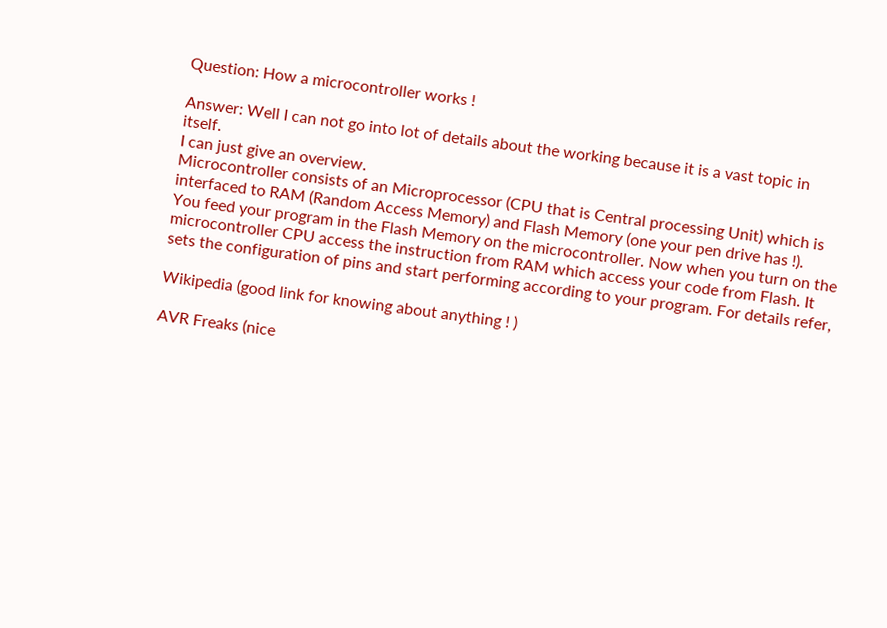Question: How a microcontroller works !

Answer: Well I can not go into lot of details about the working because it is a vast topic in itself.
I can just give an overview.
Microcontroller consists of an Microprocessor (CPU that is Central processing Unit) which is
interfaced to RAM (Random Access Memory) and Flash Memory (one your pen drive has !).
You feed your program in the Flash Memory on the microcontroller. Now when you turn on the
microcontroller CPU access the instruction from RAM which access your code from Flash. It
sets the configuration of pins and start performing according to your program. For details refer,

Wikipedia (good link for knowing about anything ! )

AVR Freaks (nice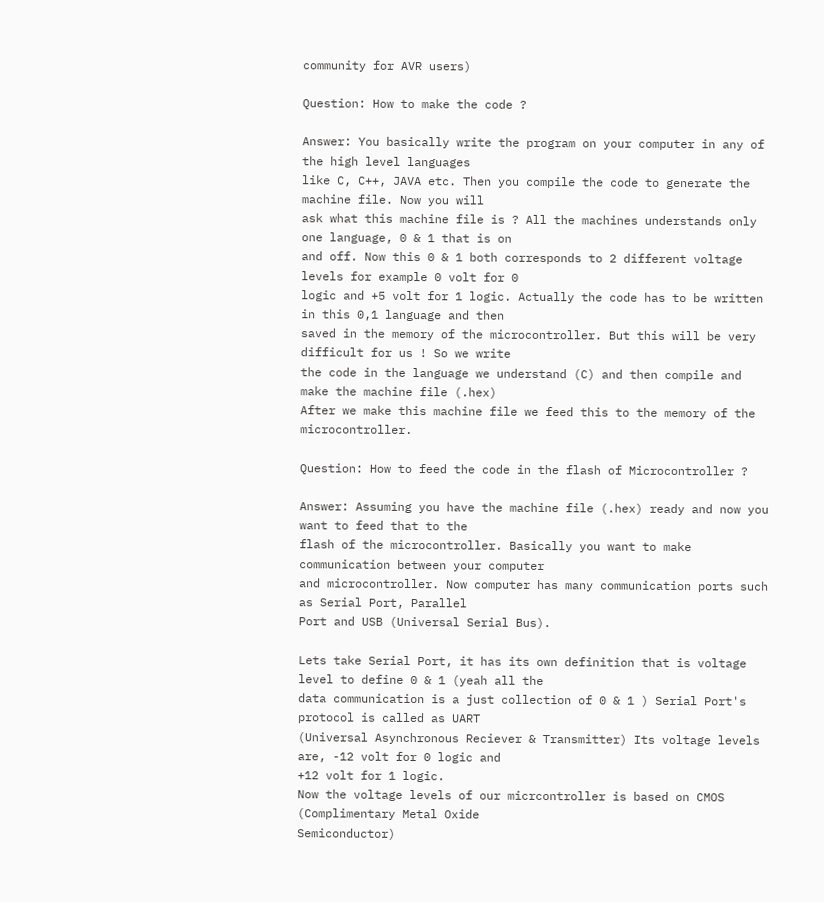community for AVR users)

Question: How to make the code ?

Answer: You basically write the program on your computer in any of the high level languages
like C, C++, JAVA etc. Then you compile the code to generate the machine file. Now you will
ask what this machine file is ? All the machines understands only one language, 0 & 1 that is on
and off. Now this 0 & 1 both corresponds to 2 different voltage levels for example 0 volt for 0
logic and +5 volt for 1 logic. Actually the code has to be written in this 0,1 language and then
saved in the memory of the microcontroller. But this will be very difficult for us ! So we write
the code in the language we understand (C) and then compile and make the machine file (.hex)
After we make this machine file we feed this to the memory of the microcontroller.

Question: How to feed the code in the flash of Microcontroller ?

Answer: Assuming you have the machine file (.hex) ready and now you want to feed that to the
flash of the microcontroller. Basically you want to make communication between your computer
and microcontroller. Now computer has many communication ports such as Serial Port, Parallel
Port and USB (Universal Serial Bus).

Lets take Serial Port, it has its own definition that is voltage level to define 0 & 1 (yeah all the
data communication is a just collection of 0 & 1 ) Serial Port's protocol is called as UART
(Universal Asynchronous Reciever & Transmitter) Its voltage levels are, -12 volt for 0 logic and
+12 volt for 1 logic.
Now the voltage levels of our micrcontroller is based on CMOS (Complimentary Metal Oxide
Semiconductor)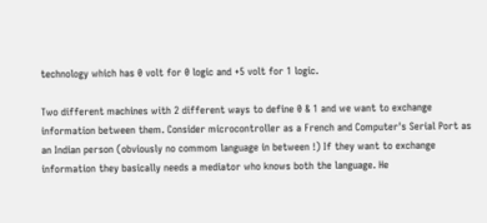technology which has 0 volt for 0 logic and +5 volt for 1 logic.

Two different machines with 2 different ways to define 0 & 1 and we want to exchange
information between them. Consider microcontroller as a French and Computer's Serial Port as
an Indian person (obviously no commom language in between !) If they want to exchange
information they basically needs a mediator who knows both the language. He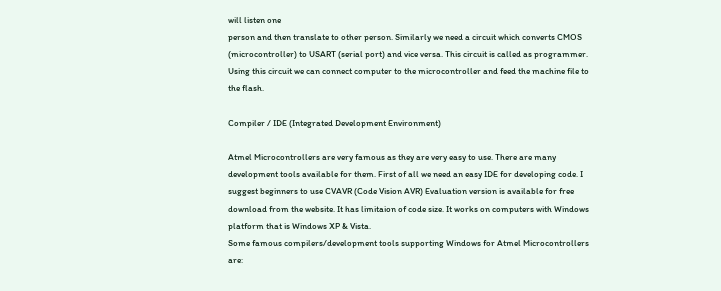will listen one
person and then translate to other person. Similarly we need a circuit which converts CMOS
(microcontroller) to USART (serial port) and vice versa. This circuit is called as programmer.
Using this circuit we can connect computer to the microcontroller and feed the machine file to
the flash.

Compiler / IDE (Integrated Development Environment)

Atmel Microcontrollers are very famous as they are very easy to use. There are many
development tools available for them. First of all we need an easy IDE for developing code. I
suggest beginners to use CVAVR (Code Vision AVR) Evaluation version is available for free
download from the website. It has limitaion of code size. It works on computers with Windows
platform that is Windows XP & Vista.
Some famous compilers/development tools supporting Windows for Atmel Microcontrollers are: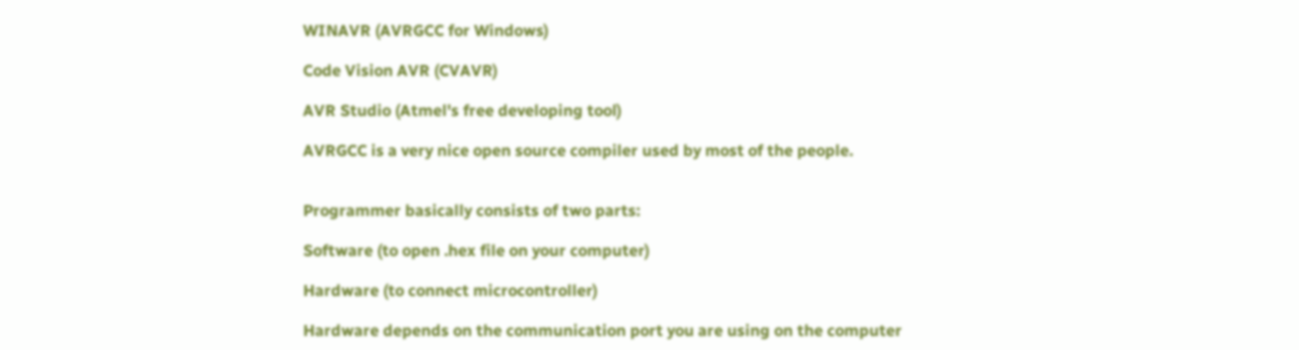WINAVR (AVRGCC for Windows)

Code Vision AVR (CVAVR)

AVR Studio (Atmel's free developing tool)

AVRGCC is a very nice open source compiler used by most of the people.


Programmer basically consists of two parts:

Software (to open .hex file on your computer)

Hardware (to connect microcontroller)

Hardware depends on the communication port you are using on the computer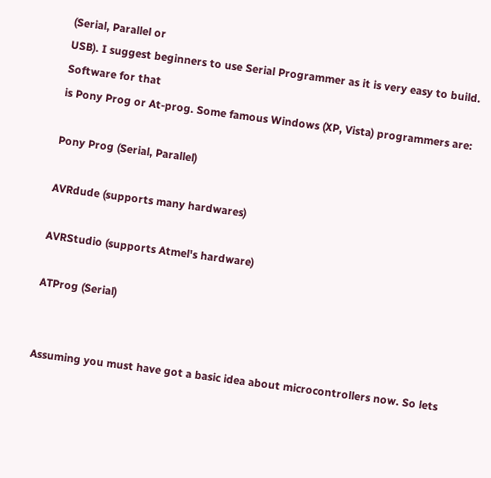(Serial, Parallel or
USB). I suggest beginners to use Serial Programmer as it is very easy to build. Software for that
is Pony Prog or At-prog. Some famous Windows (XP, Vista) programmers are:

Pony Prog (Serial, Parallel)

AVRdude (supports many hardwares)

AVRStudio (supports Atmel's hardware)

ATProg (Serial)


Assuming you must have got a basic idea about microcontrollers now. So lets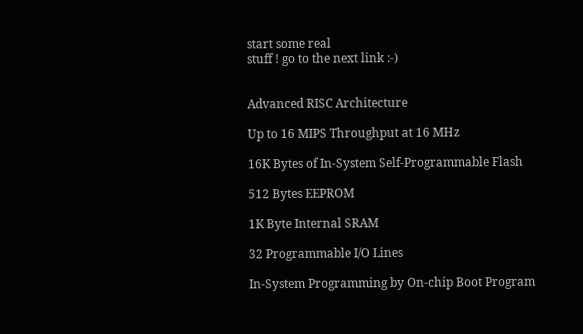start some real
stuff ! go to the next link :-)


Advanced RISC Architecture

Up to 16 MIPS Throughput at 16 MHz

16K Bytes of In-System Self-Programmable Flash

512 Bytes EEPROM

1K Byte Internal SRAM

32 Programmable I/O Lines

In-System Programming by On-chip Boot Program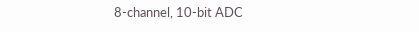8-channel, 10-bit ADC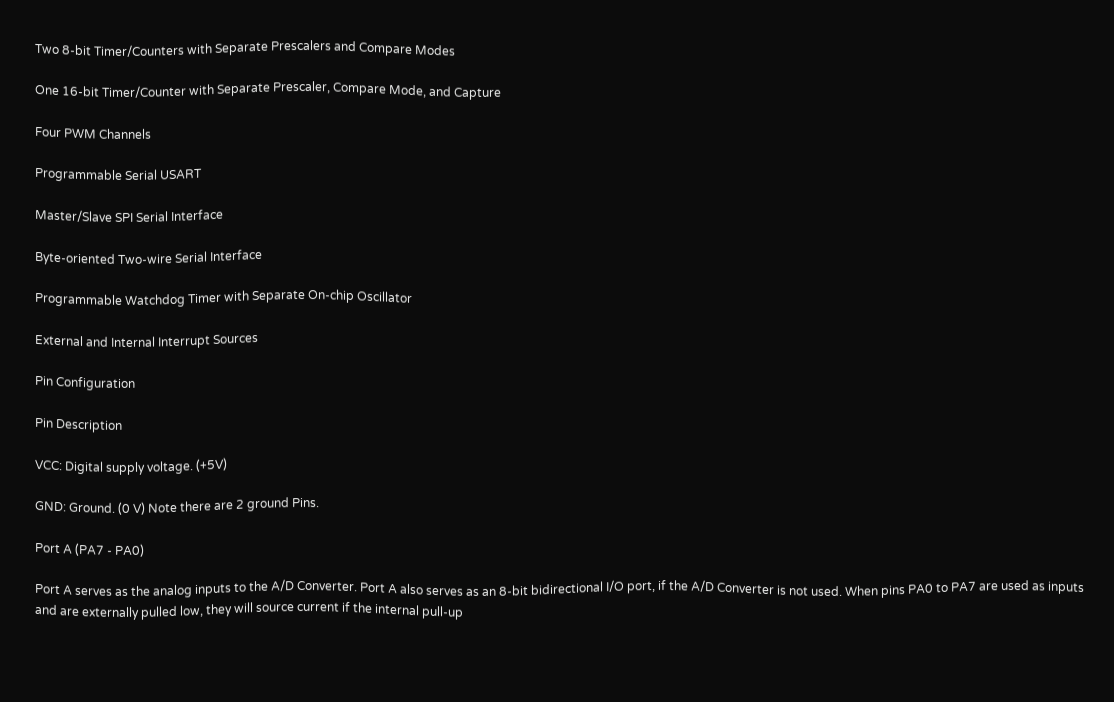Two 8-bit Timer/Counters with Separate Prescalers and Compare Modes

One 16-bit Timer/Counter with Separate Prescaler, Compare Mode, and Capture

Four PWM Channels

Programmable Serial USART

Master/Slave SPI Serial Interface

Byte-oriented Two-wire Serial Interface

Programmable Watchdog Timer with Separate On-chip Oscillator

External and Internal Interrupt Sources

Pin Configuration

Pin Description

VCC: Digital supply voltage. (+5V)

GND: Ground. (0 V) Note there are 2 ground Pins.

Port A (PA7 - PA0)

Port A serves as the analog inputs to the A/D Converter. Port A also serves as an 8-bit bidirectional I/O port, if the A/D Converter is not used. When pins PA0 to PA7 are used as inputs
and are externally pulled low, they will source current if the internal pull-up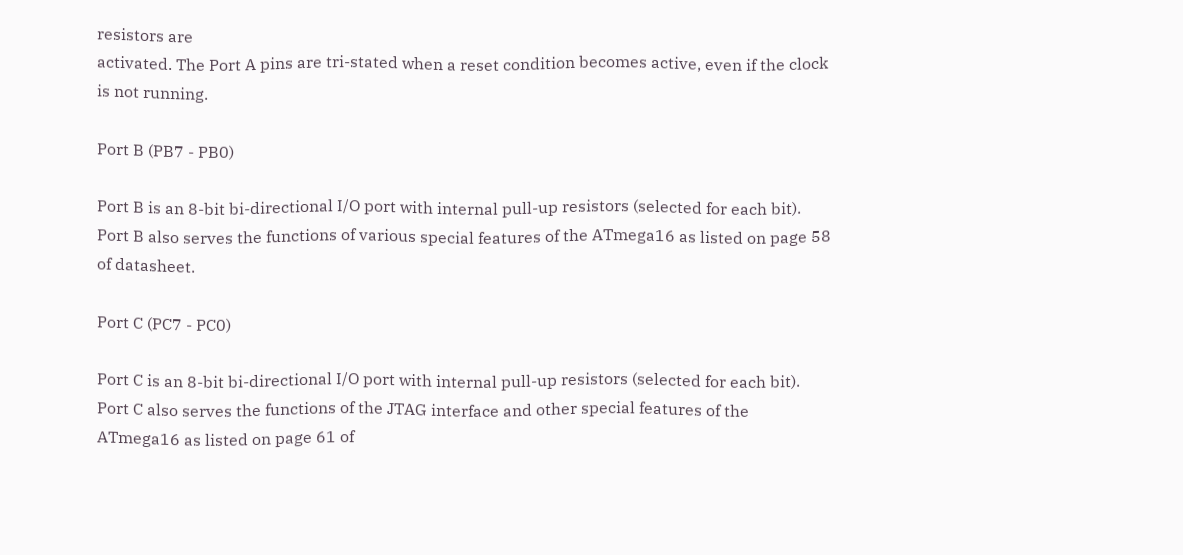resistors are
activated. The Port A pins are tri-stated when a reset condition becomes active, even if the clock
is not running.

Port B (PB7 - PB0)

Port B is an 8-bit bi-directional I/O port with internal pull-up resistors (selected for each bit).
Port B also serves the functions of various special features of the ATmega16 as listed on page 58
of datasheet.

Port C (PC7 - PC0)

Port C is an 8-bit bi-directional I/O port with internal pull-up resistors (selected for each bit).
Port C also serves the functions of the JTAG interface and other special features of the
ATmega16 as listed on page 61 of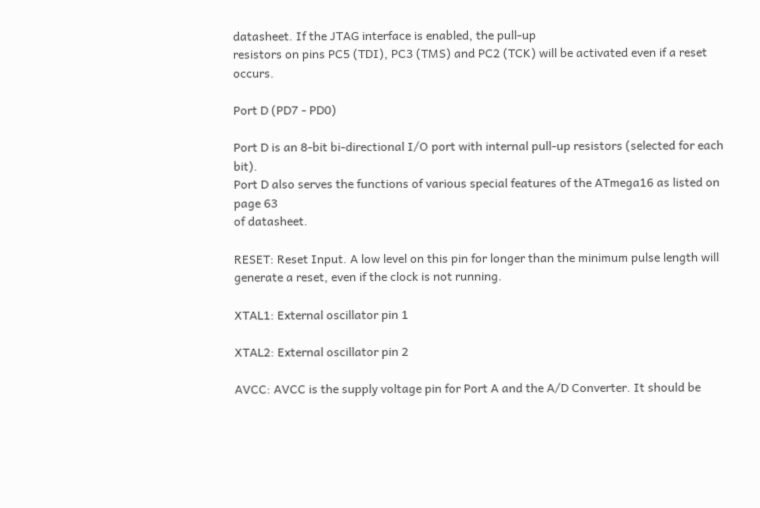datasheet. If the JTAG interface is enabled, the pull-up
resistors on pins PC5 (TDI), PC3 (TMS) and PC2 (TCK) will be activated even if a reset occurs.

Port D (PD7 - PD0)

Port D is an 8-bit bi-directional I/O port with internal pull-up resistors (selected for each bit).
Port D also serves the functions of various special features of the ATmega16 as listed on page 63
of datasheet.

RESET: Reset Input. A low level on this pin for longer than the minimum pulse length will
generate a reset, even if the clock is not running.

XTAL1: External oscillator pin 1

XTAL2: External oscillator pin 2

AVCC: AVCC is the supply voltage pin for Port A and the A/D Converter. It should be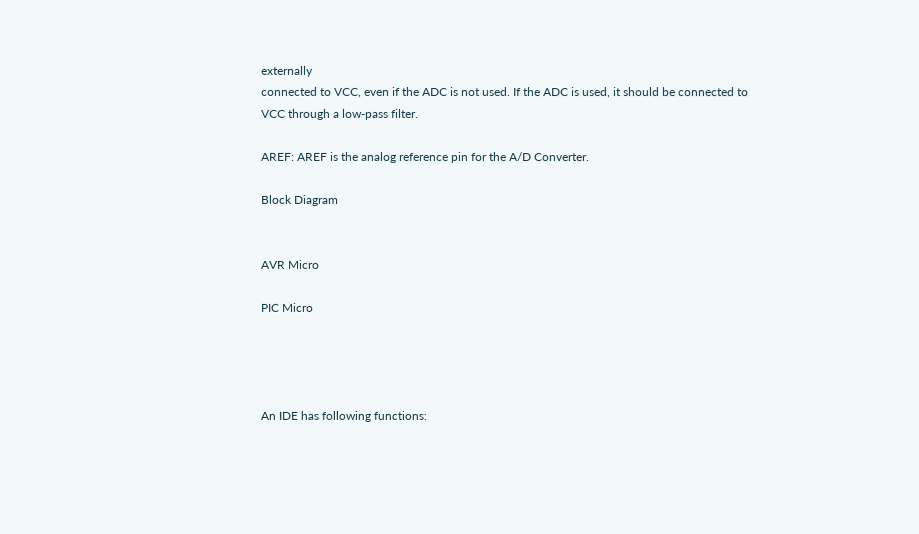externally
connected to VCC, even if the ADC is not used. If the ADC is used, it should be connected to
VCC through a low-pass filter.

AREF: AREF is the analog reference pin for the A/D Converter.

Block Diagram


AVR Micro

PIC Micro




An IDE has following functions: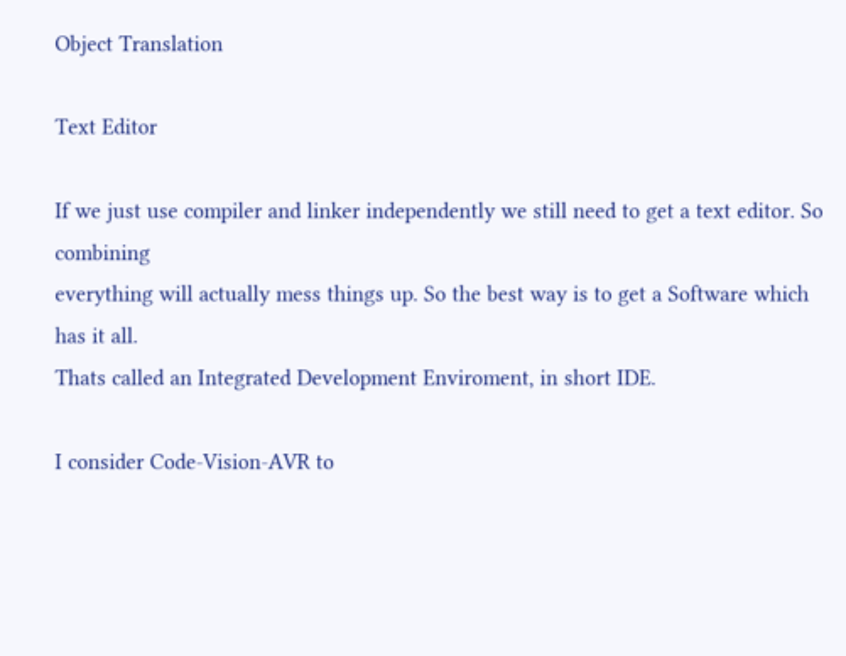Object Translation

Text Editor

If we just use compiler and linker independently we still need to get a text editor. So combining
everything will actually mess things up. So the best way is to get a Software which has it all.
Thats called an Integrated Development Enviroment, in short IDE.

I consider Code-Vision-AVR to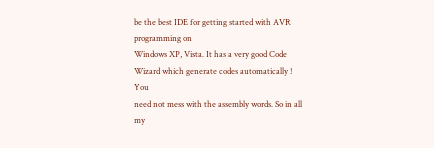be the best IDE for getting started with AVR programming on
Windows XP, Vista. It has a very good Code Wizard which generate codes automatically ! You
need not mess with the assembly words. So in all my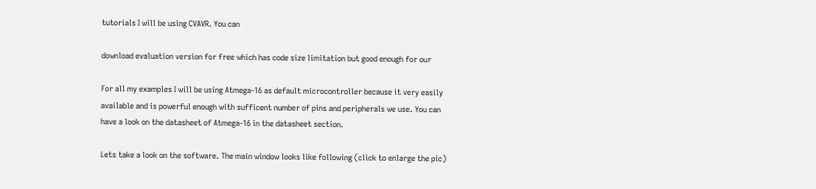tutorials I will be using CVAVR. You can

download evaluation version for free which has code size limitation but good enough for our

For all my examples I will be using Atmega-16 as default microcontroller because it very easily
available and is powerful enough with sufficent number of pins and peripherals we use. You can
have a look on the datasheet of Atmega-16 in the datasheet section.

Lets take a look on the software. The main window looks like following (click to enlarge the pic)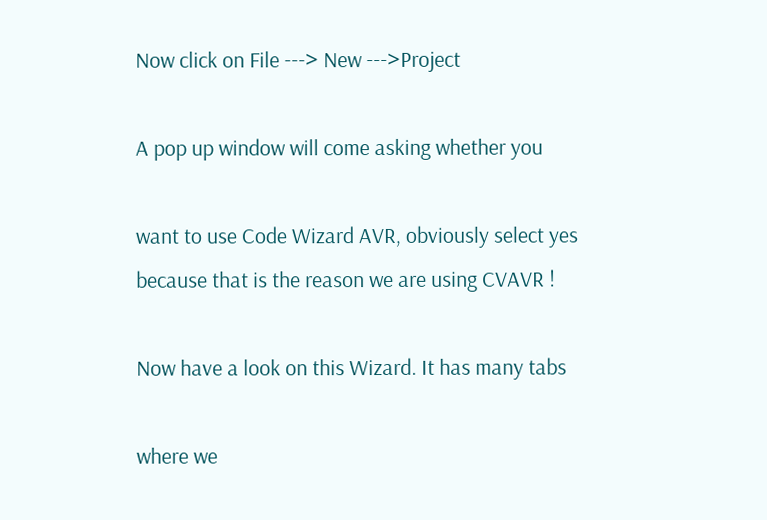Now click on File ---> New --->Project

A pop up window will come asking whether you

want to use Code Wizard AVR, obviously select yes
because that is the reason we are using CVAVR !

Now have a look on this Wizard. It has many tabs

where we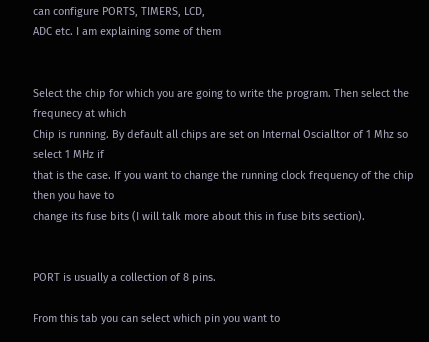can configure PORTS, TIMERS, LCD,
ADC etc. I am explaining some of them


Select the chip for which you are going to write the program. Then select the frequnecy at which
Chip is running. By default all chips are set on Internal Oscialltor of 1 Mhz so select 1 MHz if
that is the case. If you want to change the running clock frequency of the chip then you have to
change its fuse bits (I will talk more about this in fuse bits section).


PORT is usually a collection of 8 pins.

From this tab you can select which pin you want to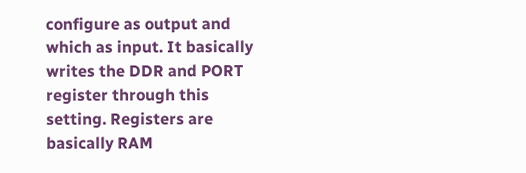configure as output and which as input. It basically
writes the DDR and PORT register through this
setting. Registers are basically RAM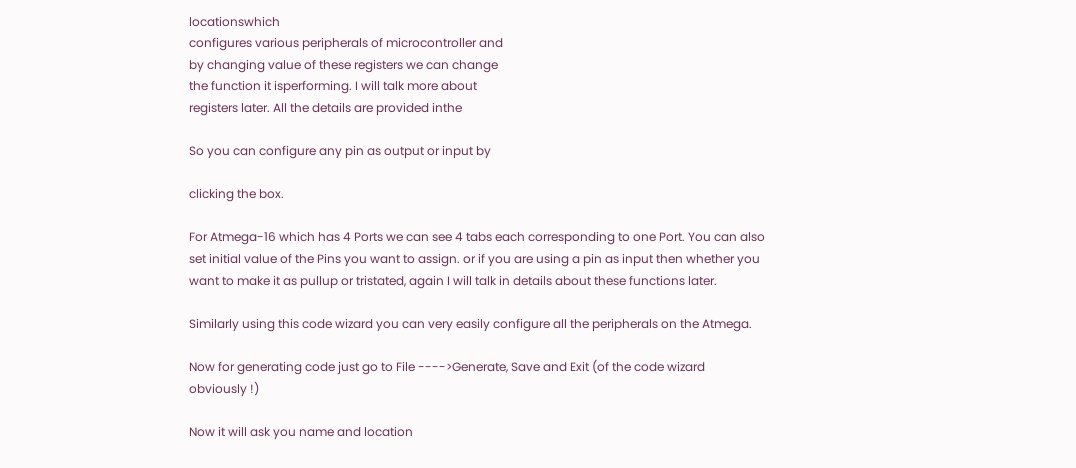locationswhich
configures various peripherals of microcontroller and
by changing value of these registers we can change
the function it isperforming. I will talk more about
registers later. All the details are provided inthe

So you can configure any pin as output or input by

clicking the box.

For Atmega-16 which has 4 Ports we can see 4 tabs each corresponding to one Port. You can also
set initial value of the Pins you want to assign. or if you are using a pin as input then whether you
want to make it as pullup or tristated, again I will talk in details about these functions later.

Similarly using this code wizard you can very easily configure all the peripherals on the Atmega.

Now for generating code just go to File ---->Generate, Save and Exit (of the code wizard
obviously !)

Now it will ask you name and location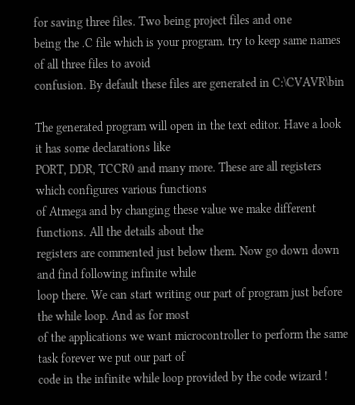for saving three files. Two being project files and one
being the .C file which is your program. try to keep same names of all three files to avoid
confusion. By default these files are generated in C:\CVAVR\bin

The generated program will open in the text editor. Have a look it has some declarations like
PORT, DDR, TCCR0 and many more. These are all registers which configures various functions
of Atmega and by changing these value we make different functions. All the details about the
registers are commented just below them. Now go down down and find following infinite while
loop there. We can start writing our part of program just before the while loop. And as for most
of the applications we want microcontroller to perform the same task forever we put our part of
code in the infinite while loop provided by the code wizard !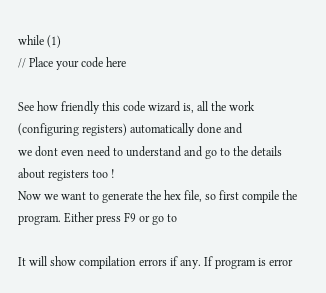while (1)
// Place your code here

See how friendly this code wizard is, all the work (configuring registers) automatically done and
we dont even need to understand and go to the details about registers too !
Now we want to generate the hex file, so first compile the program. Either press F9 or go to

It will show compilation errors if any. If program is error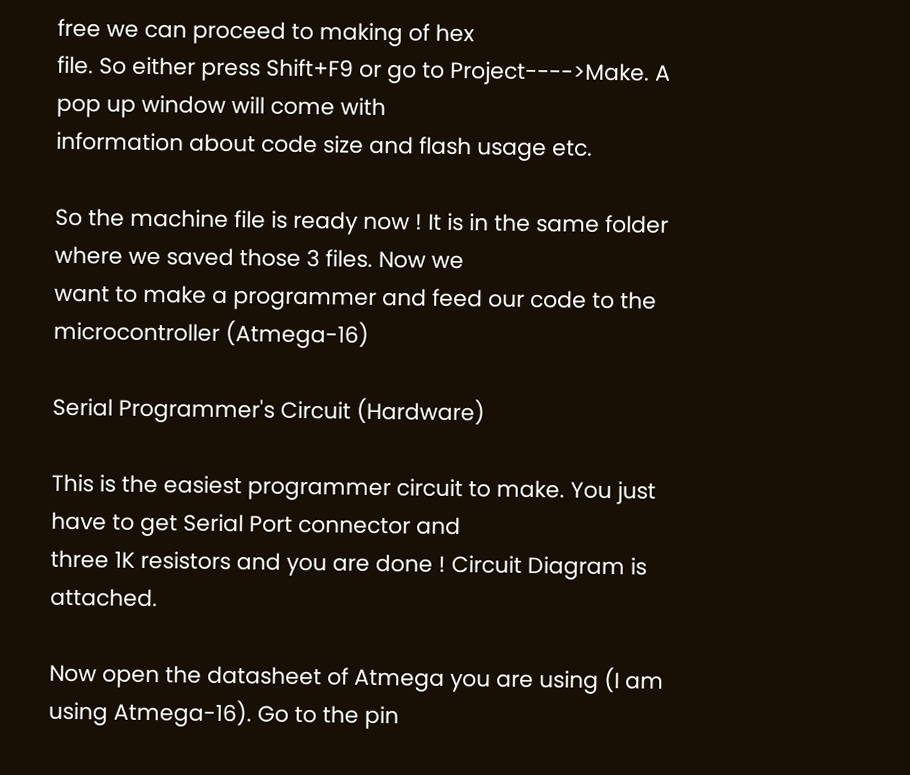free we can proceed to making of hex
file. So either press Shift+F9 or go to Project---->Make. A pop up window will come with
information about code size and flash usage etc.

So the machine file is ready now ! It is in the same folder where we saved those 3 files. Now we
want to make a programmer and feed our code to the microcontroller (Atmega-16)

Serial Programmer's Circuit (Hardware)

This is the easiest programmer circuit to make. You just have to get Serial Port connector and
three 1K resistors and you are done ! Circuit Diagram is attached.

Now open the datasheet of Atmega you are using (I am using Atmega-16). Go to the pin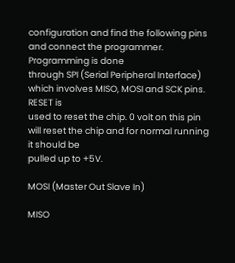configuration and find the following pins and connect the programmer. Programming is done
through SPI (Serial Peripheral Interface) which involves MISO, MOSI and SCK pins. RESET is
used to reset the chip. 0 volt on this pin will reset the chip and for normal running it should be
pulled up to +5V.

MOSI (Master Out Slave In)

MISO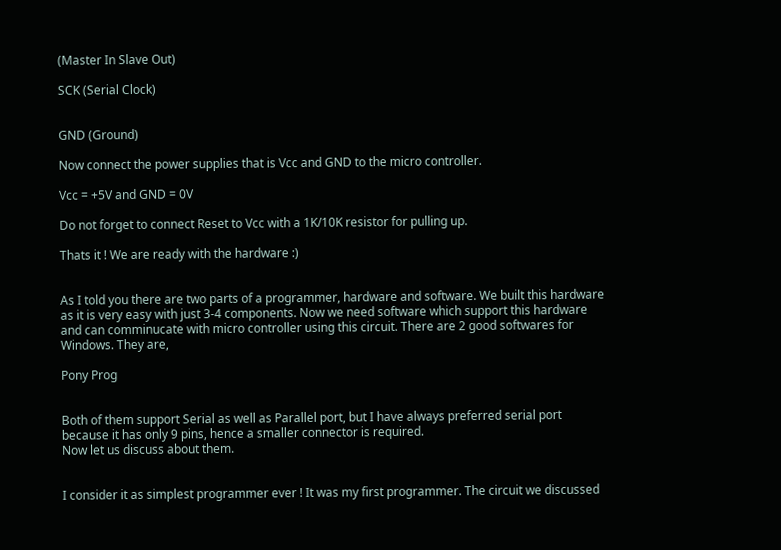(Master In Slave Out)

SCK (Serial Clock)


GND (Ground)

Now connect the power supplies that is Vcc and GND to the micro controller.

Vcc = +5V and GND = 0V

Do not forget to connect Reset to Vcc with a 1K/10K resistor for pulling up.

Thats it ! We are ready with the hardware :)


As I told you there are two parts of a programmer, hardware and software. We built this hardware
as it is very easy with just 3-4 components. Now we need software which support this hardware
and can comminucate with micro controller using this circuit. There are 2 good softwares for
Windows. They are,

Pony Prog


Both of them support Serial as well as Parallel port, but I have always preferred serial port
because it has only 9 pins, hence a smaller connector is required.
Now let us discuss about them.


I consider it as simplest programmer ever ! It was my first programmer. The circuit we discussed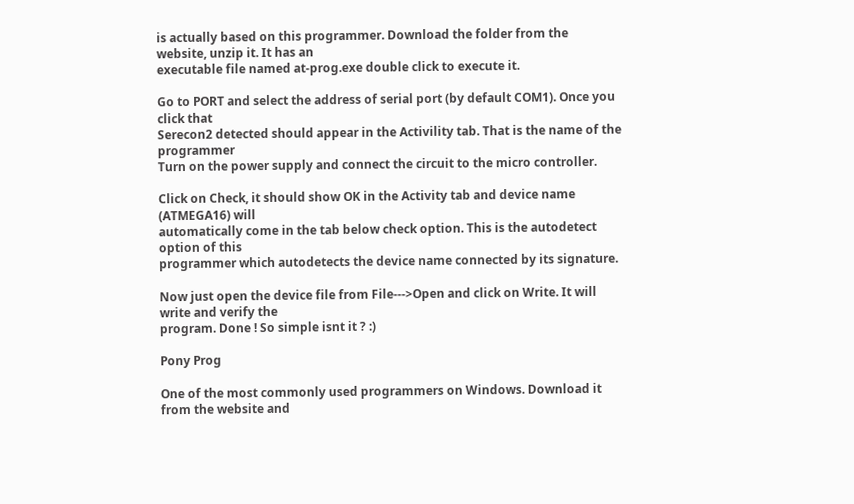is actually based on this programmer. Download the folder from the website, unzip it. It has an
executable file named at-prog.exe double click to execute it.

Go to PORT and select the address of serial port (by default COM1). Once you click that
Serecon2 detected should appear in the Activility tab. That is the name of the programmer
Turn on the power supply and connect the circuit to the micro controller.

Click on Check, it should show OK in the Activity tab and device name (ATMEGA16) will
automatically come in the tab below check option. This is the autodetect option of this
programmer which autodetects the device name connected by its signature.

Now just open the device file from File--->Open and click on Write. It will write and verify the
program. Done ! So simple isnt it ? :)

Pony Prog

One of the most commonly used programmers on Windows. Download it from the website and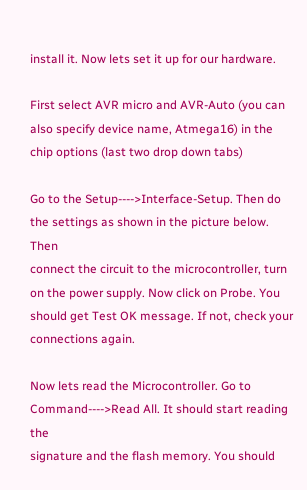install it. Now lets set it up for our hardware.

First select AVR micro and AVR-Auto (you can also specify device name, Atmega16) in the
chip options (last two drop down tabs)

Go to the Setup---->Interface-Setup. Then do the settings as shown in the picture below. Then
connect the circuit to the microcontroller, turn on the power supply. Now click on Probe. You
should get Test OK message. If not, check your connections again.

Now lets read the Microcontroller. Go to Command---->Read All. It should start reading the
signature and the flash memory. You should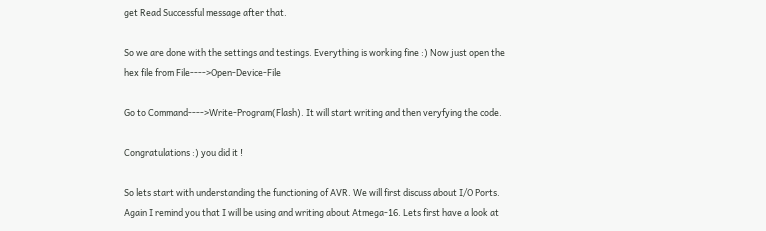get Read Successful message after that.

So we are done with the settings and testings. Everything is working fine :) Now just open the
hex file from File---->Open-Device-File

Go to Command---->Write-Program(Flash). It will start writing and then veryfying the code.

Congratulations :) you did it !

So lets start with understanding the functioning of AVR. We will first discuss about I/O Ports.
Again I remind you that I will be using and writing about Atmega-16. Lets first have a look at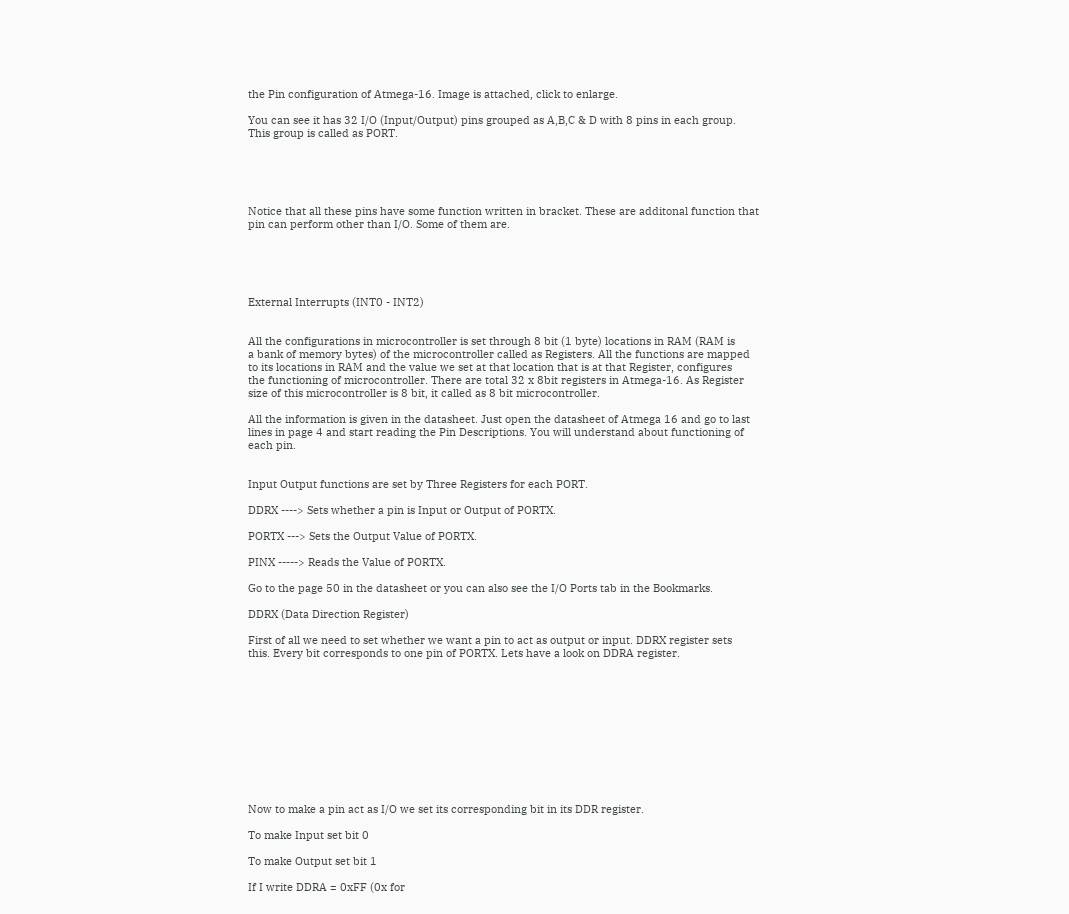the Pin configuration of Atmega-16. Image is attached, click to enlarge.

You can see it has 32 I/O (Input/Output) pins grouped as A,B,C & D with 8 pins in each group.
This group is called as PORT.





Notice that all these pins have some function written in bracket. These are additonal function that
pin can perform other than I/O. Some of them are.





External Interrupts (INT0 - INT2)


All the configurations in microcontroller is set through 8 bit (1 byte) locations in RAM (RAM is
a bank of memory bytes) of the microcontroller called as Registers. All the functions are mapped
to its locations in RAM and the value we set at that location that is at that Register, configures
the functioning of microcontroller. There are total 32 x 8bit registers in Atmega-16. As Register
size of this microcontroller is 8 bit, it called as 8 bit microcontroller.

All the information is given in the datasheet. Just open the datasheet of Atmega 16 and go to last
lines in page 4 and start reading the Pin Descriptions. You will understand about functioning of
each pin.


Input Output functions are set by Three Registers for each PORT.

DDRX ----> Sets whether a pin is Input or Output of PORTX.

PORTX ---> Sets the Output Value of PORTX.

PINX -----> Reads the Value of PORTX.

Go to the page 50 in the datasheet or you can also see the I/O Ports tab in the Bookmarks.

DDRX (Data Direction Register)

First of all we need to set whether we want a pin to act as output or input. DDRX register sets
this. Every bit corresponds to one pin of PORTX. Lets have a look on DDRA register.











Now to make a pin act as I/O we set its corresponding bit in its DDR register.

To make Input set bit 0

To make Output set bit 1

If I write DDRA = 0xFF (0x for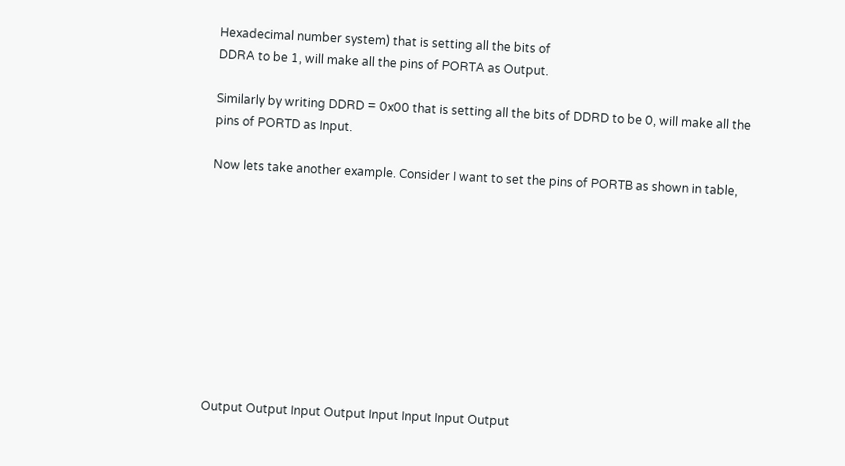Hexadecimal number system) that is setting all the bits of
DDRA to be 1, will make all the pins of PORTA as Output.

Similarly by writing DDRD = 0x00 that is setting all the bits of DDRD to be 0, will make all the
pins of PORTD as Input.

Now lets take another example. Consider I want to set the pins of PORTB as shown in table,










Output Output Input Output Input Input Input Output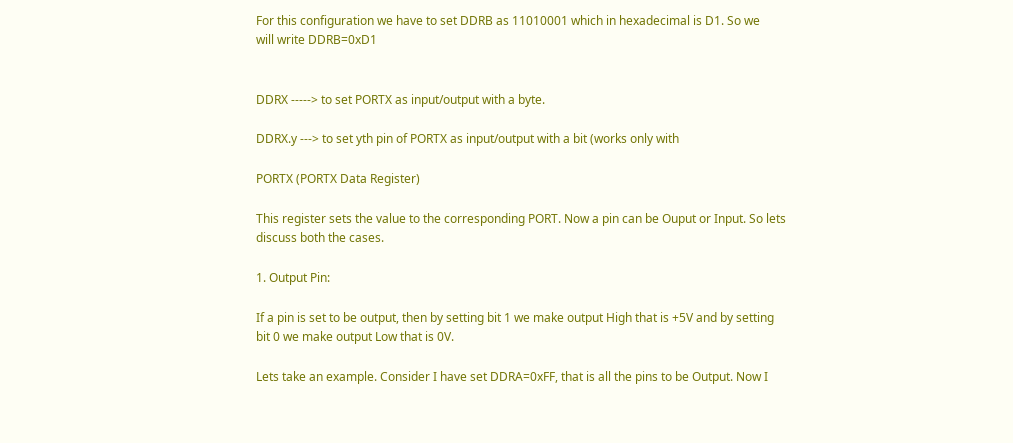For this configuration we have to set DDRB as 11010001 which in hexadecimal is D1. So we
will write DDRB=0xD1


DDRX -----> to set PORTX as input/output with a byte.

DDRX.y ---> to set yth pin of PORTX as input/output with a bit (works only with

PORTX (PORTX Data Register)

This register sets the value to the corresponding PORT. Now a pin can be Ouput or Input. So lets
discuss both the cases.

1. Output Pin:

If a pin is set to be output, then by setting bit 1 we make output High that is +5V and by setting
bit 0 we make output Low that is 0V.

Lets take an example. Consider I have set DDRA=0xFF, that is all the pins to be Output. Now I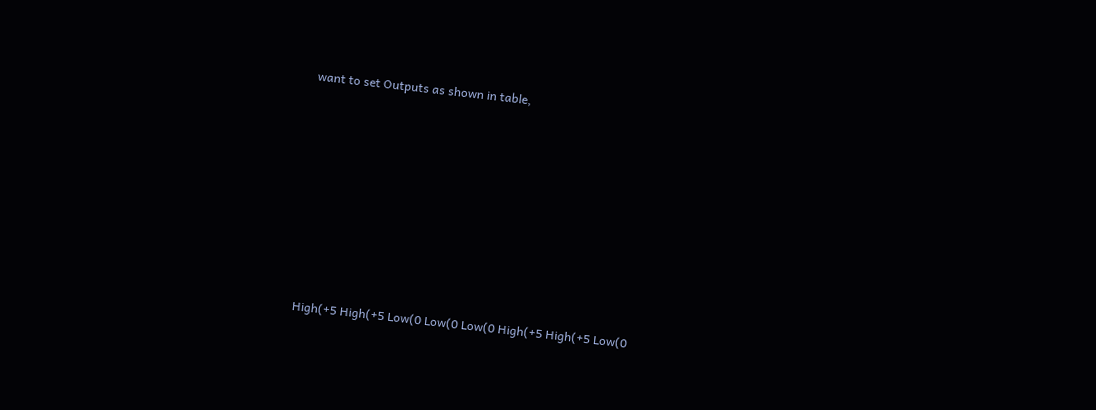want to set Outputs as shown in table,










High(+5 High(+5 Low(0 Low(0 Low(0 High(+5 High(+5 Low(0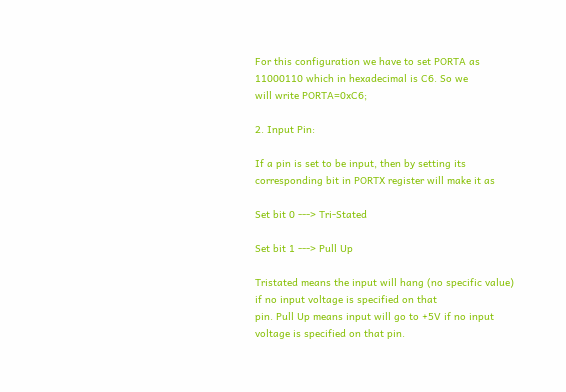For this configuration we have to set PORTA as 11000110 which in hexadecimal is C6. So we
will write PORTA=0xC6;

2. Input Pin:

If a pin is set to be input, then by setting its corresponding bit in PORTX register will make it as

Set bit 0 ---> Tri-Stated

Set bit 1 ---> Pull Up

Tristated means the input will hang (no specific value) if no input voltage is specified on that
pin. Pull Up means input will go to +5V if no input voltage is specified on that pin.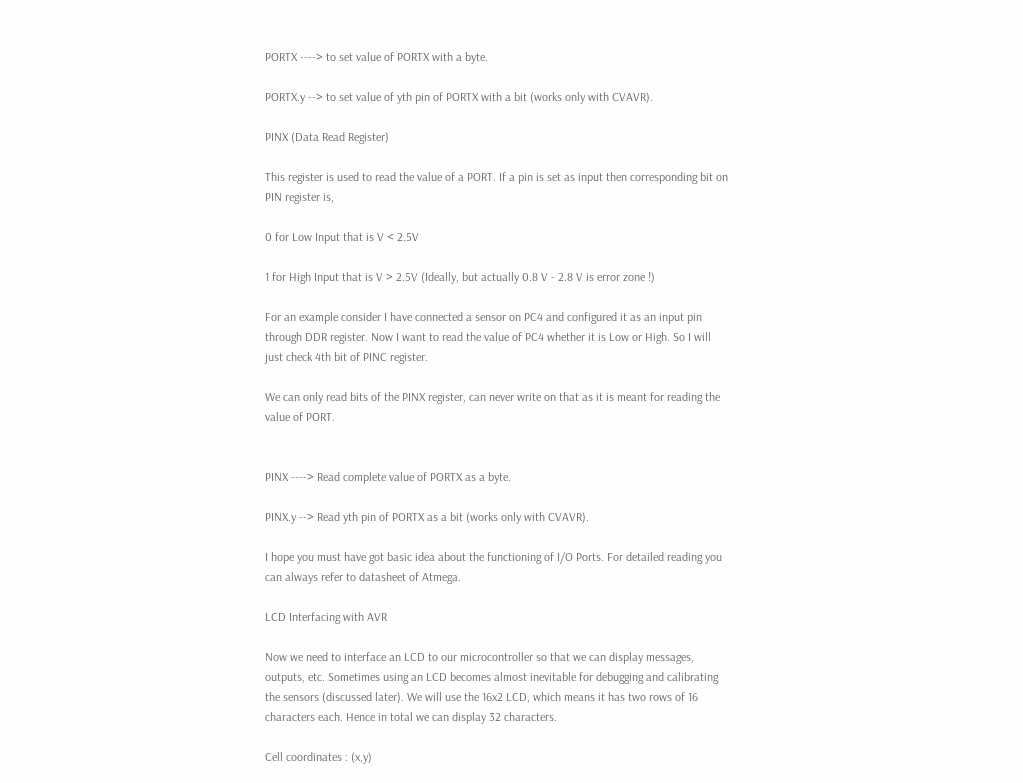PORTX ----> to set value of PORTX with a byte.

PORTX.y --> to set value of yth pin of PORTX with a bit (works only with CVAVR).

PINX (Data Read Register)

This register is used to read the value of a PORT. If a pin is set as input then corresponding bit on
PIN register is,

0 for Low Input that is V < 2.5V

1 for High Input that is V > 2.5V (Ideally, but actually 0.8 V - 2.8 V is error zone !)

For an example consider I have connected a sensor on PC4 and configured it as an input pin
through DDR register. Now I want to read the value of PC4 whether it is Low or High. So I will
just check 4th bit of PINC register.

We can only read bits of the PINX register, can never write on that as it is meant for reading the
value of PORT.


PINX ----> Read complete value of PORTX as a byte.

PINX.y --> Read yth pin of PORTX as a bit (works only with CVAVR).

I hope you must have got basic idea about the functioning of I/O Ports. For detailed reading you
can always refer to datasheet of Atmega.

LCD Interfacing with AVR

Now we need to interface an LCD to our microcontroller so that we can display messages,
outputs, etc. Sometimes using an LCD becomes almost inevitable for debugging and calibrating
the sensors (discussed later). We will use the 16x2 LCD, which means it has two rows of 16
characters each. Hence in total we can display 32 characters.

Cell coordinates : (x,y)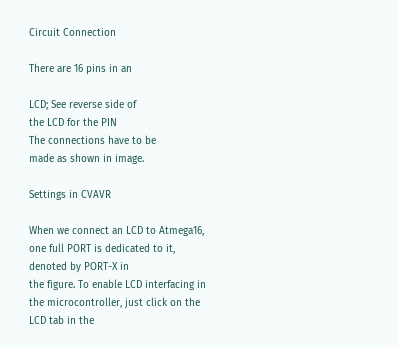Circuit Connection

There are 16 pins in an

LCD; See reverse side of
the LCD for the PIN
The connections have to be
made as shown in image.

Settings in CVAVR

When we connect an LCD to Atmega16, one full PORT is dedicated to it, denoted by PORT-X in
the figure. To enable LCD interfacing in the microcontroller, just click on the LCD tab in the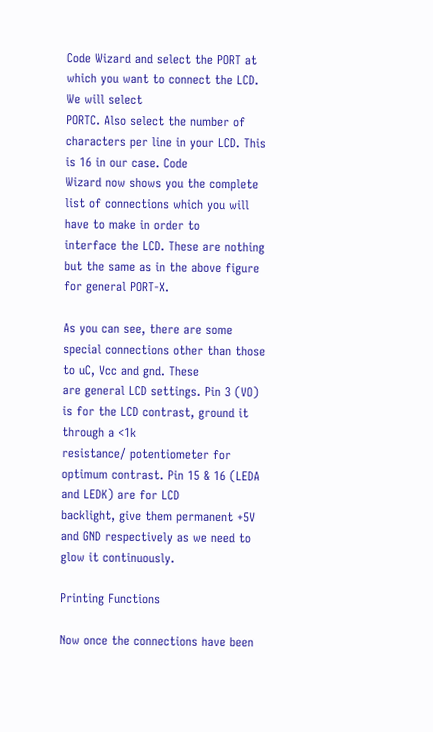Code Wizard and select the PORT at which you want to connect the LCD. We will select
PORTC. Also select the number of characters per line in your LCD. This is 16 in our case. Code
Wizard now shows you the complete list of connections which you will have to make in order to
interface the LCD. These are nothing but the same as in the above figure for general PORT-X.

As you can see, there are some special connections other than those to uC, Vcc and gnd. These
are general LCD settings. Pin 3 (VO) is for the LCD contrast, ground it through a <1k
resistance/ potentiometer for optimum contrast. Pin 15 & 16 (LEDA and LEDK) are for LCD
backlight, give them permanent +5V and GND respectively as we need to glow it continuously.

Printing Functions

Now once the connections have been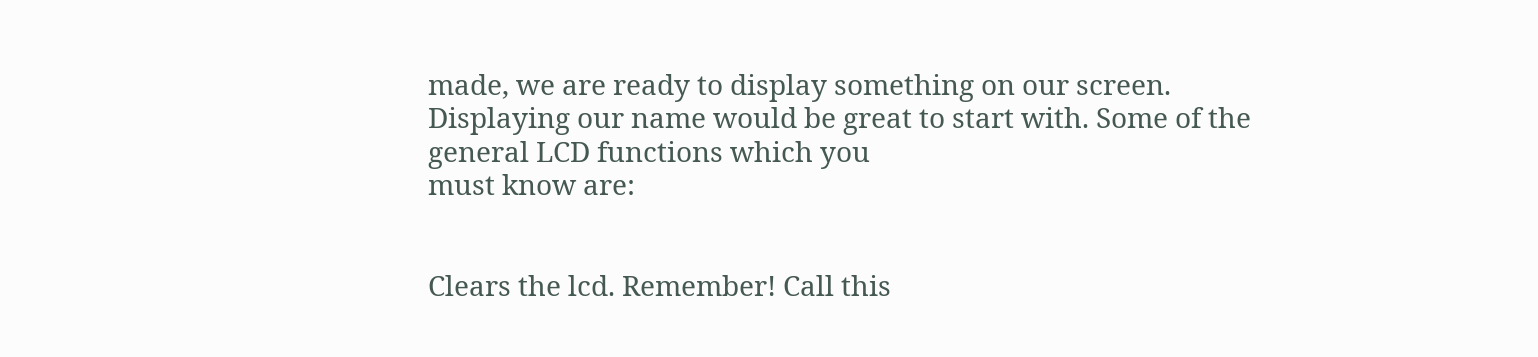made, we are ready to display something on our screen.
Displaying our name would be great to start with. Some of the general LCD functions which you
must know are:


Clears the lcd. Remember! Call this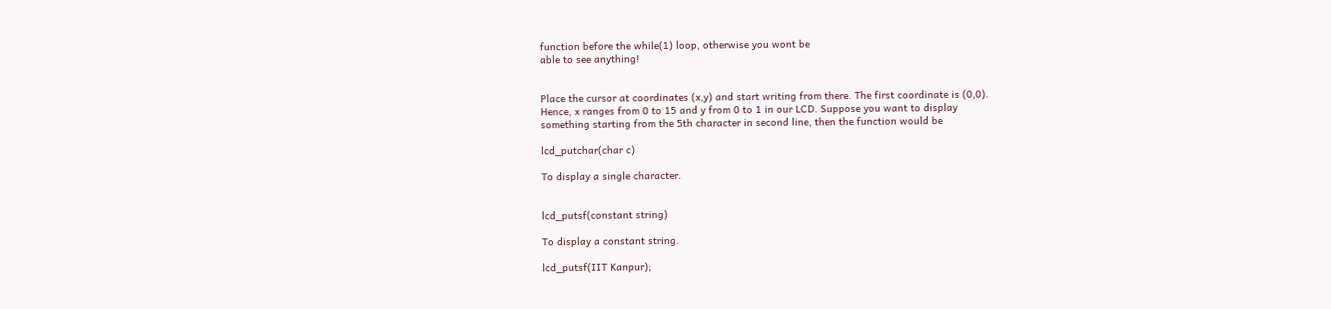function before the while(1) loop, otherwise you wont be
able to see anything!


Place the cursor at coordinates (x,y) and start writing from there. The first coordinate is (0,0).
Hence, x ranges from 0 to 15 and y from 0 to 1 in our LCD. Suppose you want to display
something starting from the 5th character in second line, then the function would be

lcd_putchar(char c)

To display a single character.


lcd_putsf(constant string)

To display a constant string.

lcd_putsf(IIT Kanpur);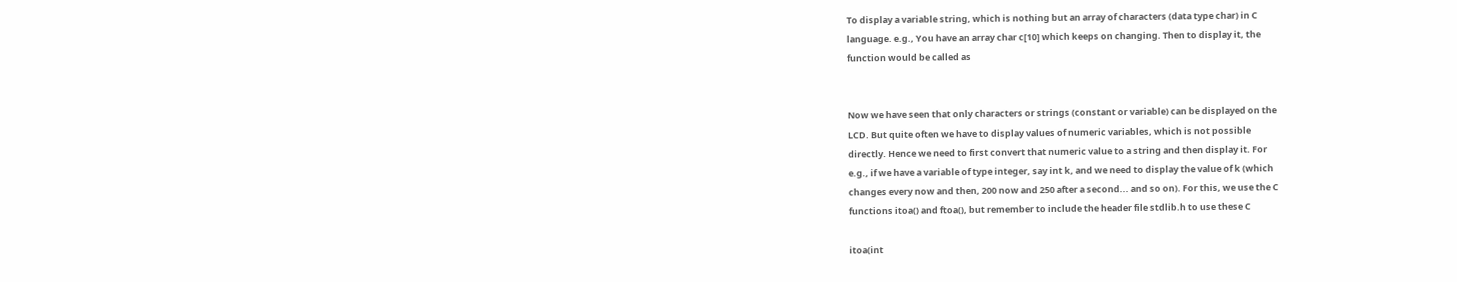To display a variable string, which is nothing but an array of characters (data type char) in C
language. e.g., You have an array char c[10] which keeps on changing. Then to display it, the
function would be called as


Now we have seen that only characters or strings (constant or variable) can be displayed on the
LCD. But quite often we have to display values of numeric variables, which is not possible
directly. Hence we need to first convert that numeric value to a string and then display it. For
e.g., if we have a variable of type integer, say int k, and we need to display the value of k (which
changes every now and then, 200 now and 250 after a second... and so on). For this, we use the C
functions itoa() and ftoa(), but remember to include the header file stdlib.h to use these C

itoa(int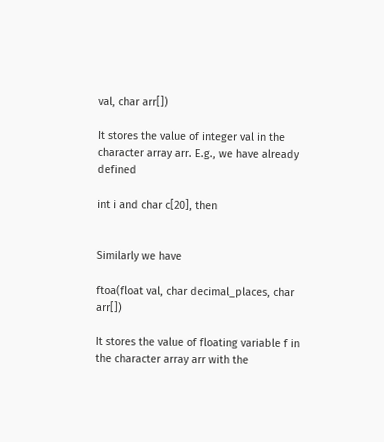val, char arr[])

It stores the value of integer val in the character array arr. E.g., we have already defined

int i and char c[20], then


Similarly we have

ftoa(float val, char decimal_places, char arr[])

It stores the value of floating variable f in the character array arr with the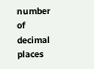number of decimal
places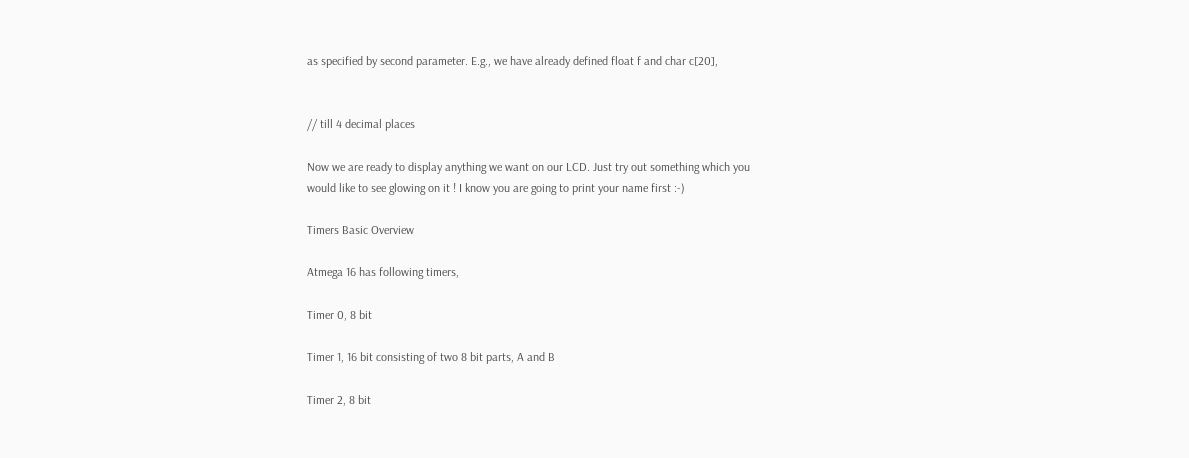as specified by second parameter. E.g., we have already defined float f and char c[20],


// till 4 decimal places

Now we are ready to display anything we want on our LCD. Just try out something which you
would like to see glowing on it ! I know you are going to print your name first :-)

Timers Basic Overview

Atmega 16 has following timers,

Timer 0, 8 bit

Timer 1, 16 bit consisting of two 8 bit parts, A and B

Timer 2, 8 bit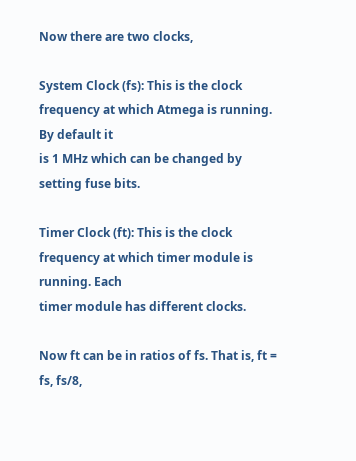Now there are two clocks,

System Clock (fs): This is the clock frequency at which Atmega is running. By default it
is 1 MHz which can be changed by setting fuse bits.

Timer Clock (ft): This is the clock frequency at which timer module is running. Each
timer module has different clocks.

Now ft can be in ratios of fs. That is, ft = fs, fs/8,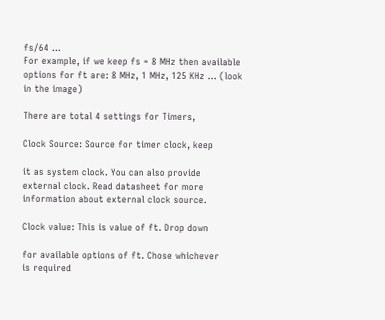fs/64 ...
For example, if we keep fs = 8 MHz then available
options for ft are: 8 MHz, 1 MHz, 125 KHz ... (look
in the image)

There are total 4 settings for Timers,

Clock Source: Source for timer clock, keep

it as system clock. You can also provide
external clock. Read datasheet for more
information about external clock source.

Clock value: This is value of ft. Drop down

for available options of ft. Chose whichever
is required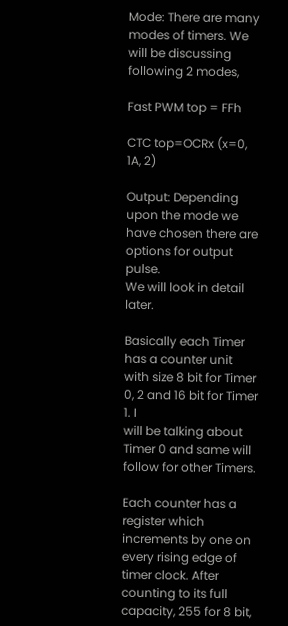Mode: There are many modes of timers. We will be discussing following 2 modes,

Fast PWM top = FFh

CTC top=OCRx (x=0, 1A, 2)

Output: Depending upon the mode we have chosen there are options for output pulse.
We will look in detail later.

Basically each Timer has a counter unit with size 8 bit for Timer 0, 2 and 16 bit for Timer 1. I
will be talking about Timer 0 and same will follow for other Timers.

Each counter has a register which increments by one on every rising edge of timer clock. After
counting to its full capacity, 255 for 8 bit,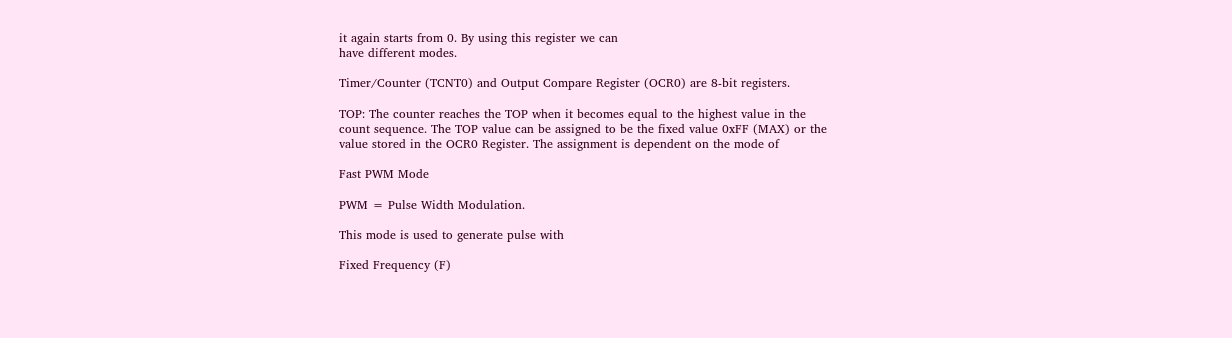it again starts from 0. By using this register we can
have different modes.

Timer/Counter (TCNT0) and Output Compare Register (OCR0) are 8-bit registers.

TOP: The counter reaches the TOP when it becomes equal to the highest value in the
count sequence. The TOP value can be assigned to be the fixed value 0xFF (MAX) or the
value stored in the OCR0 Register. The assignment is dependent on the mode of

Fast PWM Mode

PWM = Pulse Width Modulation.

This mode is used to generate pulse with

Fixed Frequency (F)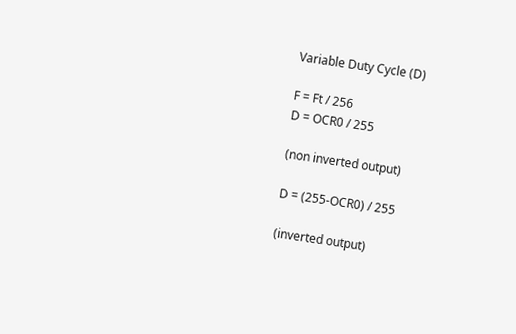Variable Duty Cycle (D)

F = Ft / 256
D = OCR0 / 255

(non inverted output)

D = (255-OCR0) / 255

(inverted output)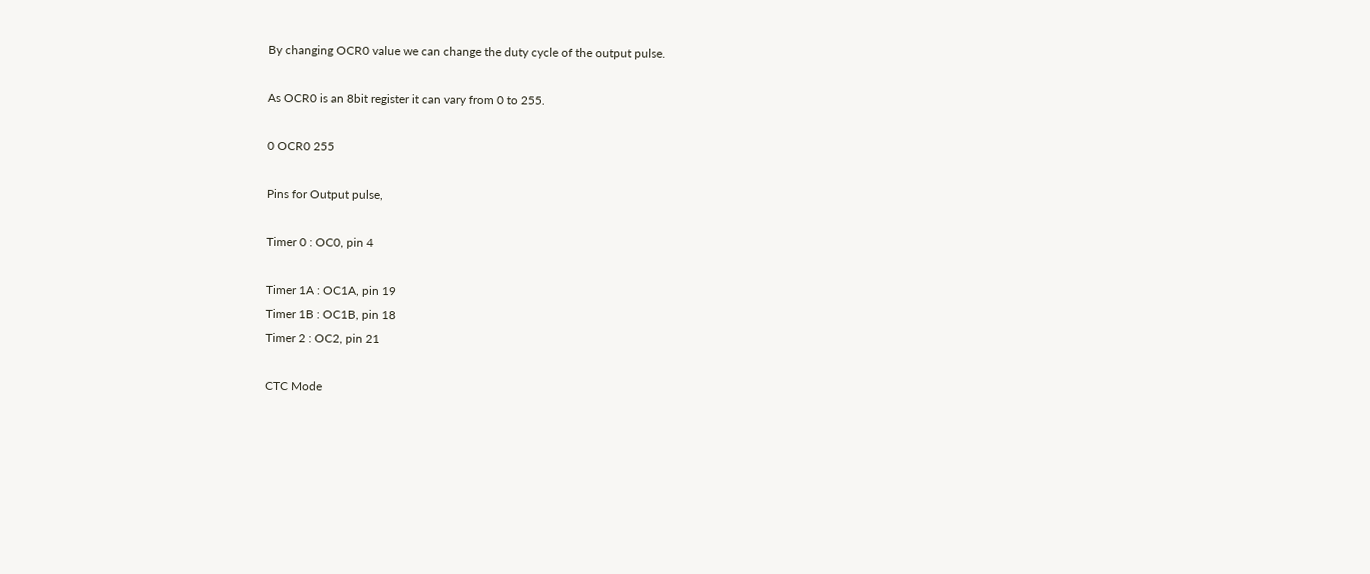By changing OCR0 value we can change the duty cycle of the output pulse.

As OCR0 is an 8bit register it can vary from 0 to 255.

0 OCR0 255

Pins for Output pulse,

Timer 0 : OC0, pin 4

Timer 1A : OC1A, pin 19
Timer 1B : OC1B, pin 18
Timer 2 : OC2, pin 21

CTC Mode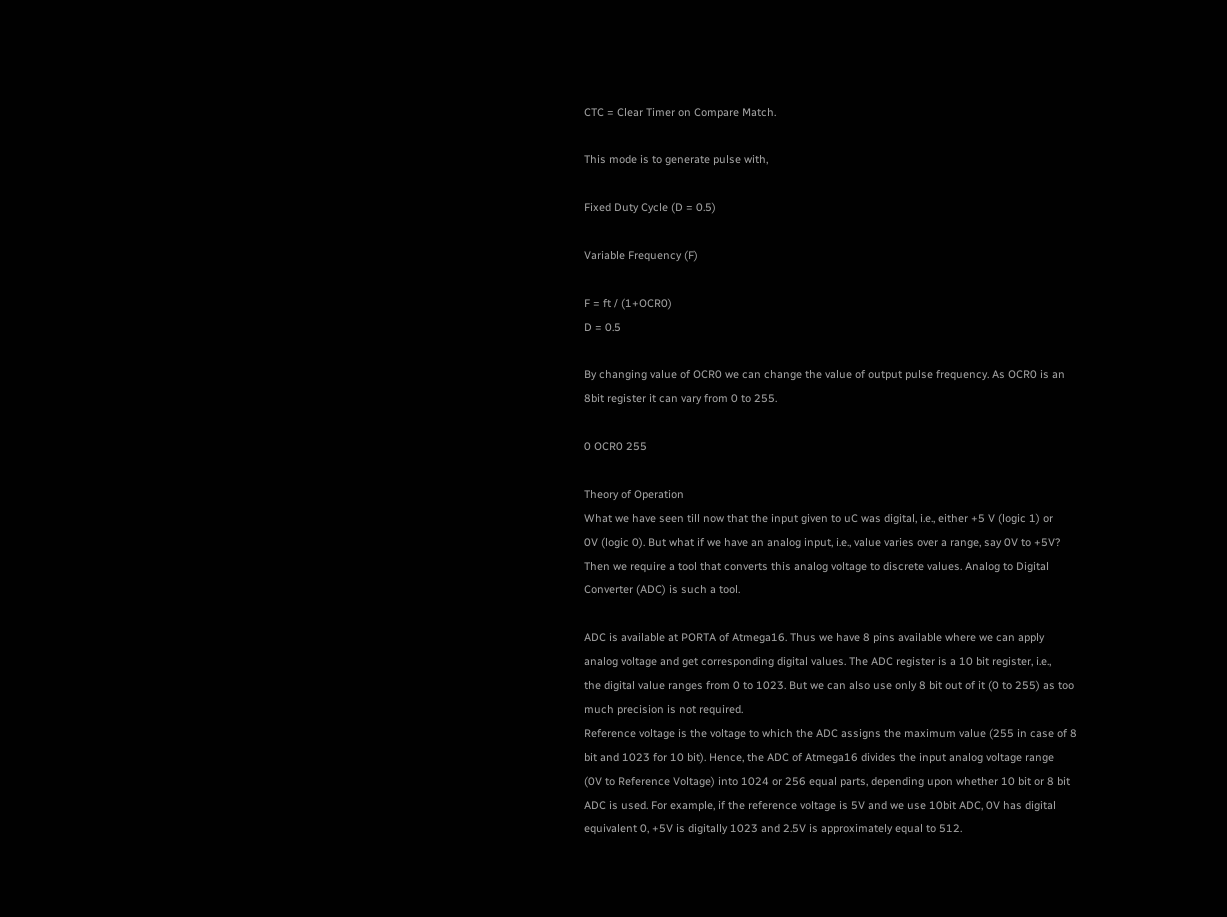CTC = Clear Timer on Compare Match.

This mode is to generate pulse with,

Fixed Duty Cycle (D = 0.5)

Variable Frequency (F)

F = ft / (1+OCR0)
D = 0.5

By changing value of OCR0 we can change the value of output pulse frequency. As OCR0 is an
8bit register it can vary from 0 to 255.

0 OCR0 255

Theory of Operation
What we have seen till now that the input given to uC was digital, i.e., either +5 V (logic 1) or
0V (logic 0). But what if we have an analog input, i.e., value varies over a range, say 0V to +5V?
Then we require a tool that converts this analog voltage to discrete values. Analog to Digital
Converter (ADC) is such a tool.

ADC is available at PORTA of Atmega16. Thus we have 8 pins available where we can apply
analog voltage and get corresponding digital values. The ADC register is a 10 bit register, i.e.,
the digital value ranges from 0 to 1023. But we can also use only 8 bit out of it (0 to 255) as too
much precision is not required.
Reference voltage is the voltage to which the ADC assigns the maximum value (255 in case of 8
bit and 1023 for 10 bit). Hence, the ADC of Atmega16 divides the input analog voltage range
(0V to Reference Voltage) into 1024 or 256 equal parts, depending upon whether 10 bit or 8 bit
ADC is used. For example, if the reference voltage is 5V and we use 10bit ADC, 0V has digital
equivalent 0, +5V is digitally 1023 and 2.5V is approximately equal to 512.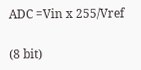ADC =Vin x 255/Vref

(8 bit)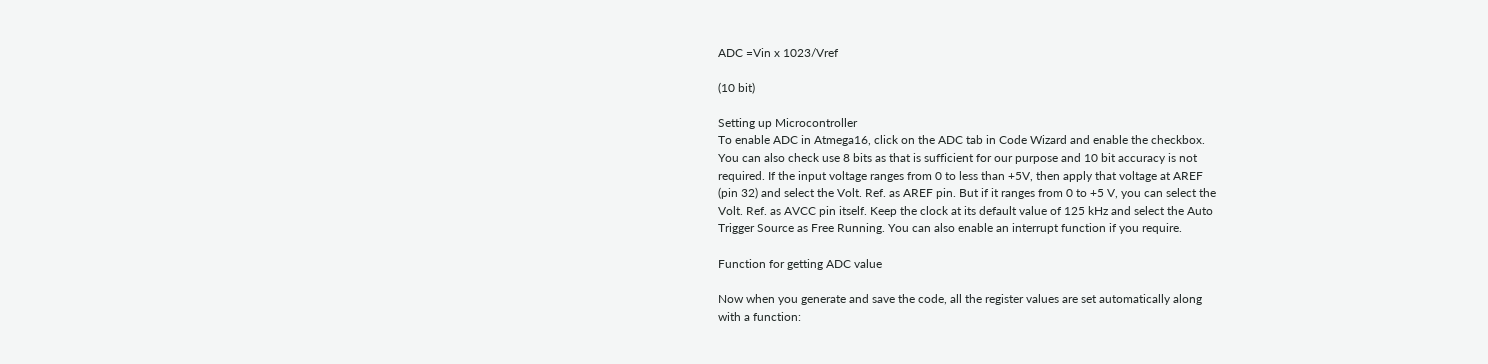ADC =Vin x 1023/Vref

(10 bit)

Setting up Microcontroller
To enable ADC in Atmega16, click on the ADC tab in Code Wizard and enable the checkbox.
You can also check use 8 bits as that is sufficient for our purpose and 10 bit accuracy is not
required. If the input voltage ranges from 0 to less than +5V, then apply that voltage at AREF
(pin 32) and select the Volt. Ref. as AREF pin. But if it ranges from 0 to +5 V, you can select the
Volt. Ref. as AVCC pin itself. Keep the clock at its default value of 125 kHz and select the Auto
Trigger Source as Free Running. You can also enable an interrupt function if you require.

Function for getting ADC value

Now when you generate and save the code, all the register values are set automatically along
with a function: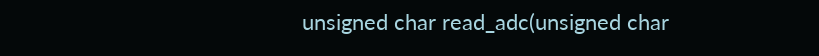unsigned char read_adc(unsigned char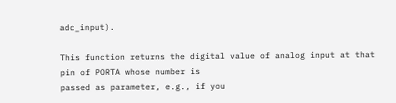adc_input).

This function returns the digital value of analog input at that pin of PORTA whose number is
passed as parameter, e.g., if you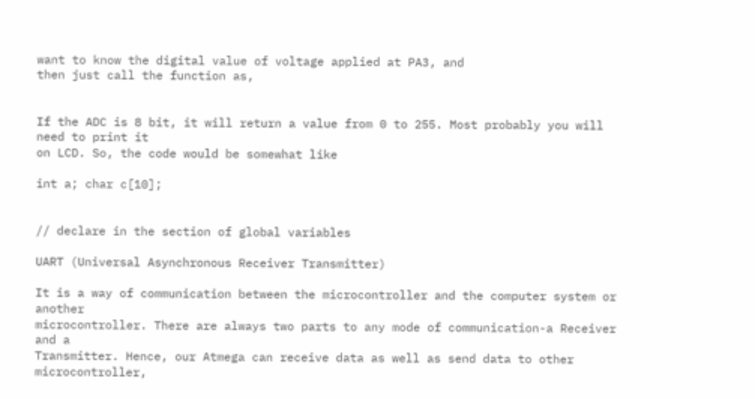want to know the digital value of voltage applied at PA3, and
then just call the function as,


If the ADC is 8 bit, it will return a value from 0 to 255. Most probably you will need to print it
on LCD. So, the code would be somewhat like

int a; char c[10];


// declare in the section of global variables

UART (Universal Asynchronous Receiver Transmitter)

It is a way of communication between the microcontroller and the computer system or another
microcontroller. There are always two parts to any mode of communication-a Receiver and a
Transmitter. Hence, our Atmega can receive data as well as send data to other microcontroller,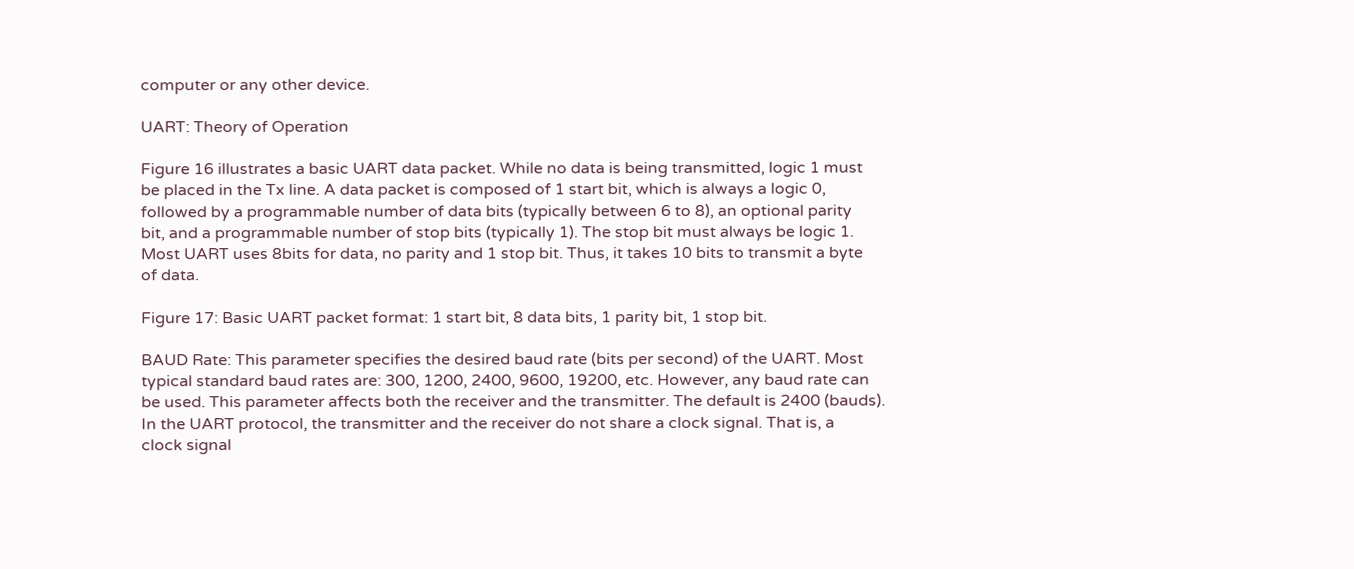computer or any other device.

UART: Theory of Operation

Figure 16 illustrates a basic UART data packet. While no data is being transmitted, logic 1 must
be placed in the Tx line. A data packet is composed of 1 start bit, which is always a logic 0,
followed by a programmable number of data bits (typically between 6 to 8), an optional parity
bit, and a programmable number of stop bits (typically 1). The stop bit must always be logic 1.
Most UART uses 8bits for data, no parity and 1 stop bit. Thus, it takes 10 bits to transmit a byte
of data.

Figure 17: Basic UART packet format: 1 start bit, 8 data bits, 1 parity bit, 1 stop bit.

BAUD Rate: This parameter specifies the desired baud rate (bits per second) of the UART. Most
typical standard baud rates are: 300, 1200, 2400, 9600, 19200, etc. However, any baud rate can
be used. This parameter affects both the receiver and the transmitter. The default is 2400 (bauds).
In the UART protocol, the transmitter and the receiver do not share a clock signal. That is, a
clock signal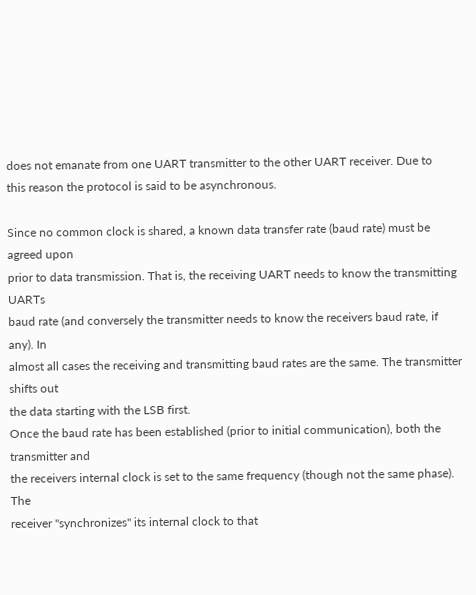does not emanate from one UART transmitter to the other UART receiver. Due to
this reason the protocol is said to be asynchronous.

Since no common clock is shared, a known data transfer rate (baud rate) must be agreed upon
prior to data transmission. That is, the receiving UART needs to know the transmitting UARTs
baud rate (and conversely the transmitter needs to know the receivers baud rate, if any). In
almost all cases the receiving and transmitting baud rates are the same. The transmitter shifts out
the data starting with the LSB first.
Once the baud rate has been established (prior to initial communication), both the transmitter and
the receivers internal clock is set to the same frequency (though not the same phase). The
receiver "synchronizes" its internal clock to that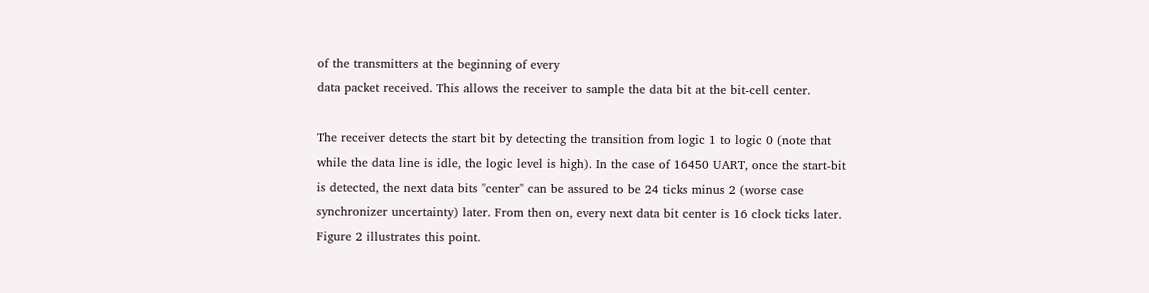of the transmitters at the beginning of every
data packet received. This allows the receiver to sample the data bit at the bit-cell center.

The receiver detects the start bit by detecting the transition from logic 1 to logic 0 (note that
while the data line is idle, the logic level is high). In the case of 16450 UART, once the start-bit
is detected, the next data bits "center" can be assured to be 24 ticks minus 2 (worse case
synchronizer uncertainty) later. From then on, every next data bit center is 16 clock ticks later.
Figure 2 illustrates this point.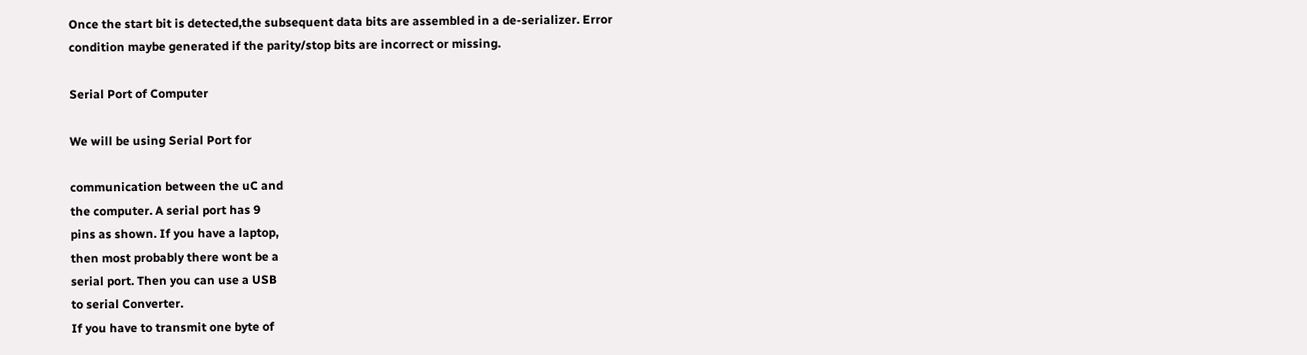Once the start bit is detected,the subsequent data bits are assembled in a de-serializer. Error
condition maybe generated if the parity/stop bits are incorrect or missing.

Serial Port of Computer

We will be using Serial Port for

communication between the uC and
the computer. A serial port has 9
pins as shown. If you have a laptop,
then most probably there wont be a
serial port. Then you can use a USB
to serial Converter.
If you have to transmit one byte of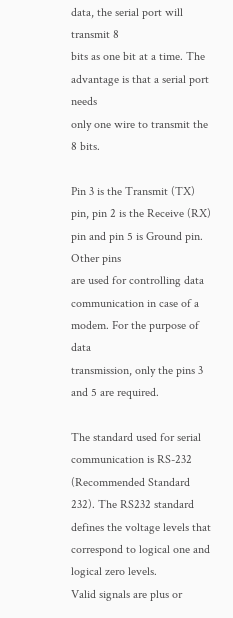data, the serial port will transmit 8
bits as one bit at a time. The
advantage is that a serial port needs
only one wire to transmit the 8 bits.

Pin 3 is the Transmit (TX) pin, pin 2 is the Receive (RX) pin and pin 5 is Ground pin. Other pins
are used for controlling data communication in case of a modem. For the purpose of data
transmission, only the pins 3 and 5 are required.

The standard used for serial communication is RS-232 (Recommended Standard 232). The RS232 standard defines the voltage levels that correspond to logical one and logical zero levels.
Valid signals are plus or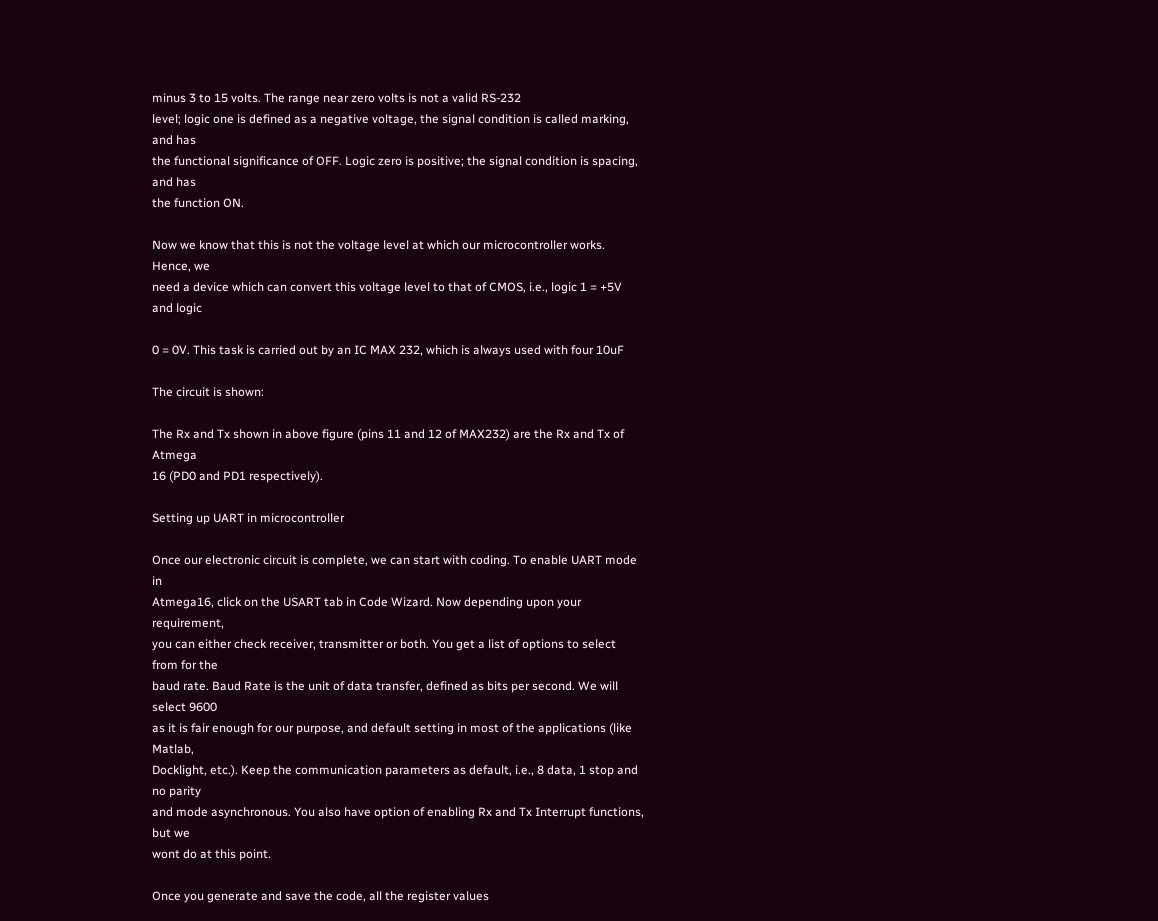minus 3 to 15 volts. The range near zero volts is not a valid RS-232
level; logic one is defined as a negative voltage, the signal condition is called marking, and has
the functional significance of OFF. Logic zero is positive; the signal condition is spacing, and has
the function ON.

Now we know that this is not the voltage level at which our microcontroller works. Hence, we
need a device which can convert this voltage level to that of CMOS, i.e., logic 1 = +5V and logic

0 = 0V. This task is carried out by an IC MAX 232, which is always used with four 10uF

The circuit is shown:

The Rx and Tx shown in above figure (pins 11 and 12 of MAX232) are the Rx and Tx of Atmega
16 (PD0 and PD1 respectively).

Setting up UART in microcontroller

Once our electronic circuit is complete, we can start with coding. To enable UART mode in
Atmega16, click on the USART tab in Code Wizard. Now depending upon your requirement,
you can either check receiver, transmitter or both. You get a list of options to select from for the
baud rate. Baud Rate is the unit of data transfer, defined as bits per second. We will select 9600
as it is fair enough for our purpose, and default setting in most of the applications (like Matlab,
Docklight, etc.). Keep the communication parameters as default, i.e., 8 data, 1 stop and no parity
and mode asynchronous. You also have option of enabling Rx and Tx Interrupt functions, but we
wont do at this point.

Once you generate and save the code, all the register values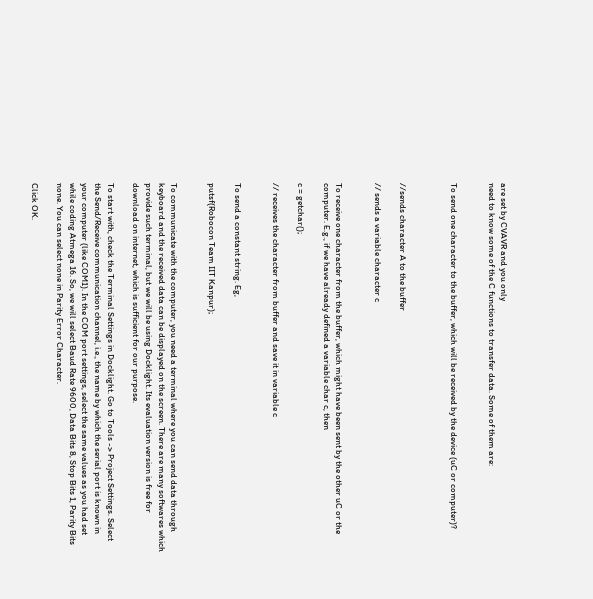are set by CVAVR and you only
need to know some of the C functions to transfer data. Some of them are:


To send one character to the buffer, which will be received by the device (uC or computer)?



//sends character A to the buffer

// sends a variable character c


To receive one character from the buffer, which might have been sent by the other uC or the
computer. E.g., if we have already defined a variable char c, then

c = getchar();

// receives the character from buffer and save it in variable c


To send a constant string. Eg,

putsf(Robocon Team IIT Kanpur);


To communicate with the computer, you need a terminal where you can send data through
keyboard and the received data can be displayed on the screen. There are many softwares which
provide such terminal, but we will be using Docklight. Its evaluation version is free for
download on internet, which is sufficient for our purpose.

To start with, check the Terminal Settings in Docklight. Go to Tools -> Project Settings. Select
the Send/Receive communication channel, i.e., the name by which the serial port is known in
your computer (like COM1). In the COM port settings, select the same values as you had set
while coding Atmega 16. So, we will select Baud Rate 9600, Data Bits 8, Stop Bits 1, Parity Bits
none. You can select none in Parity Error Character.

Click OK.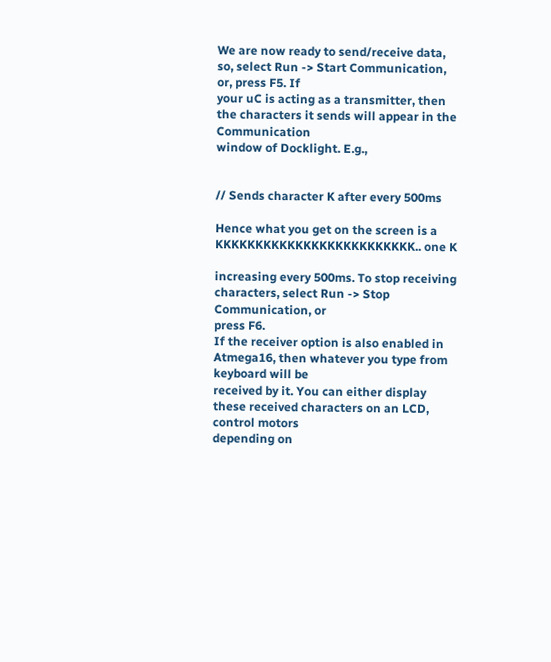We are now ready to send/receive data, so, select Run -> Start Communication, or, press F5. If
your uC is acting as a transmitter, then the characters it sends will appear in the Communication
window of Docklight. E.g.,


// Sends character K after every 500ms

Hence what you get on the screen is a KKKKKKKKKKKKKKKKKKKKKKKKK.. one K

increasing every 500ms. To stop receiving characters, select Run -> Stop Communication, or
press F6.
If the receiver option is also enabled in Atmega16, then whatever you type from keyboard will be
received by it. You can either display these received characters on an LCD, control motors
depending on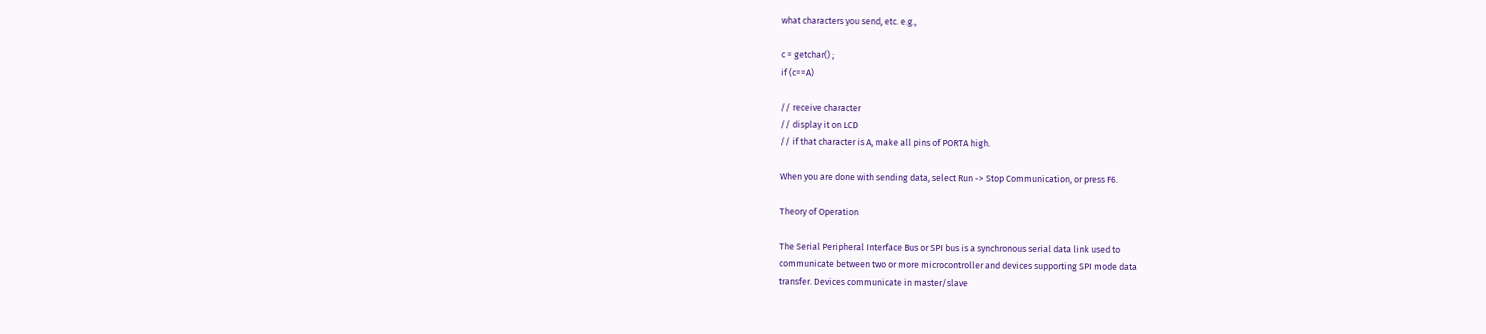what characters you send, etc. e.g.,

c = getchar() ;
if (c==A)

// receive character
// display it on LCD
// if that character is A, make all pins of PORTA high.

When you are done with sending data, select Run -> Stop Communication, or press F6.

Theory of Operation

The Serial Peripheral Interface Bus or SPI bus is a synchronous serial data link used to
communicate between two or more microcontroller and devices supporting SPI mode data
transfer. Devices communicate in master/slave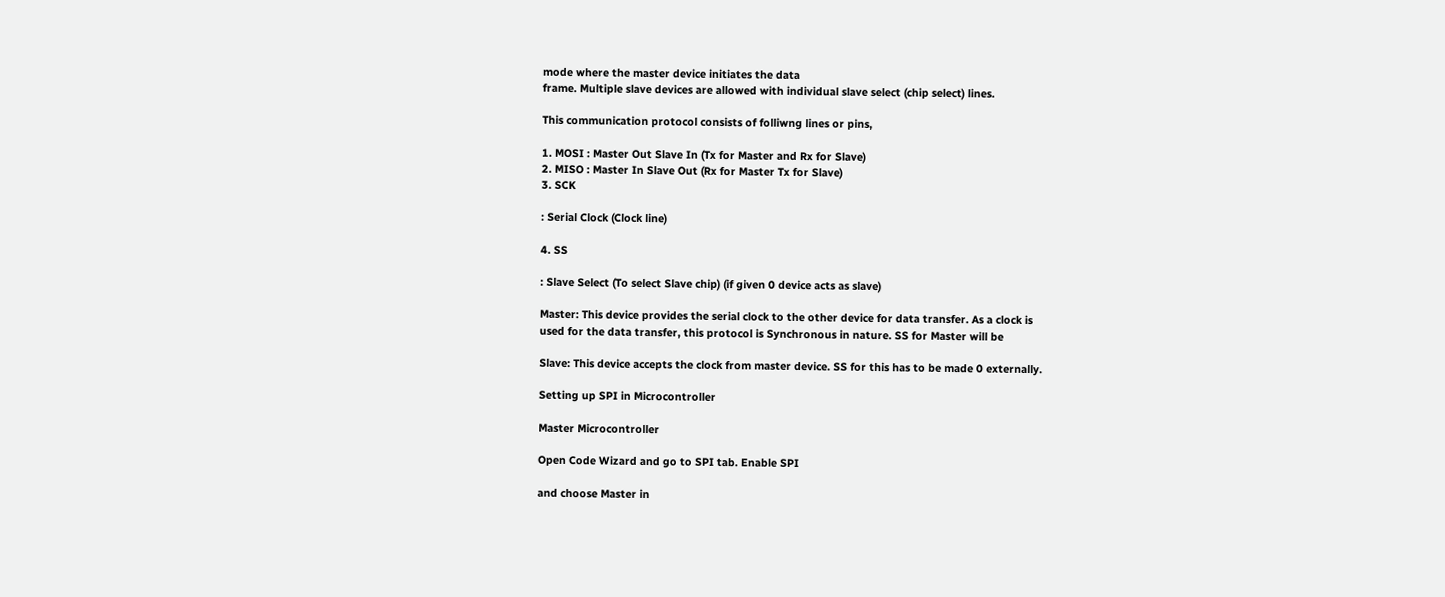mode where the master device initiates the data
frame. Multiple slave devices are allowed with individual slave select (chip select) lines.

This communication protocol consists of folliwng lines or pins,

1. MOSI : Master Out Slave In (Tx for Master and Rx for Slave)
2. MISO : Master In Slave Out (Rx for Master Tx for Slave)
3. SCK

: Serial Clock (Clock line)

4. SS

: Slave Select (To select Slave chip) (if given 0 device acts as slave)

Master: This device provides the serial clock to the other device for data transfer. As a clock is
used for the data transfer, this protocol is Synchronous in nature. SS for Master will be

Slave: This device accepts the clock from master device. SS for this has to be made 0 externally.

Setting up SPI in Microcontroller

Master Microcontroller

Open Code Wizard and go to SPI tab. Enable SPI

and choose Master in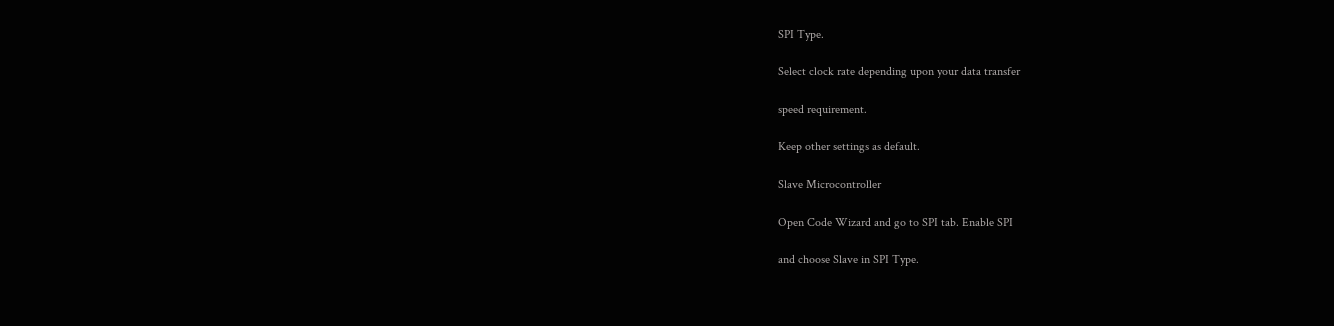SPI Type.

Select clock rate depending upon your data transfer

speed requirement.

Keep other settings as default.

Slave Microcontroller

Open Code Wizard and go to SPI tab. Enable SPI

and choose Slave in SPI Type.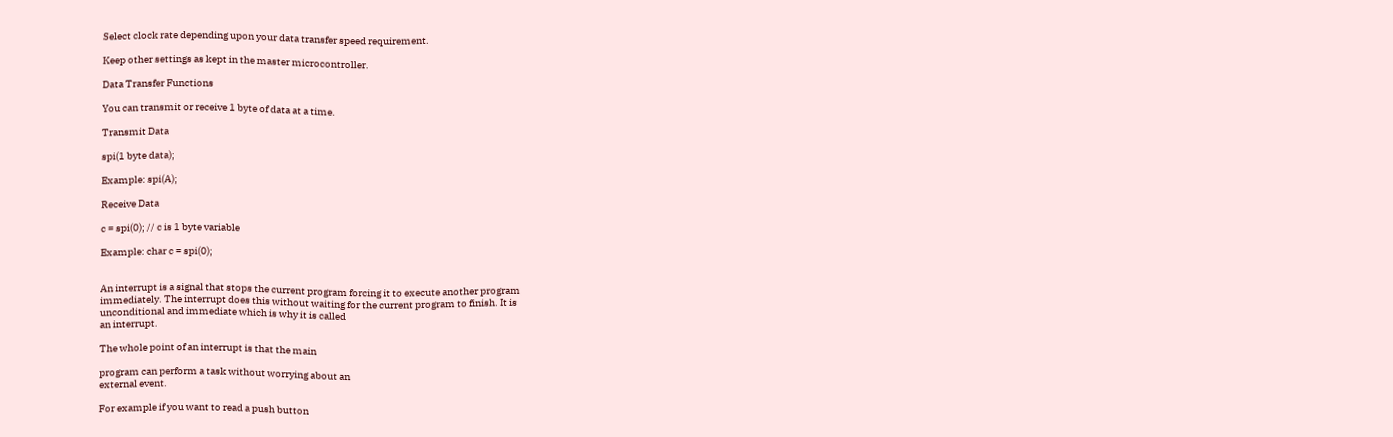Select clock rate depending upon your data transfer speed requirement.

Keep other settings as kept in the master microcontroller.

Data Transfer Functions

You can transmit or receive 1 byte of data at a time.

Transmit Data

spi(1 byte data);

Example: spi(A);

Receive Data

c = spi(0); // c is 1 byte variable

Example: char c = spi(0);


An interrupt is a signal that stops the current program forcing it to execute another program
immediately. The interrupt does this without waiting for the current program to finish. It is
unconditional and immediate which is why it is called
an interrupt.

The whole point of an interrupt is that the main

program can perform a task without worrying about an
external event.

For example if you want to read a push button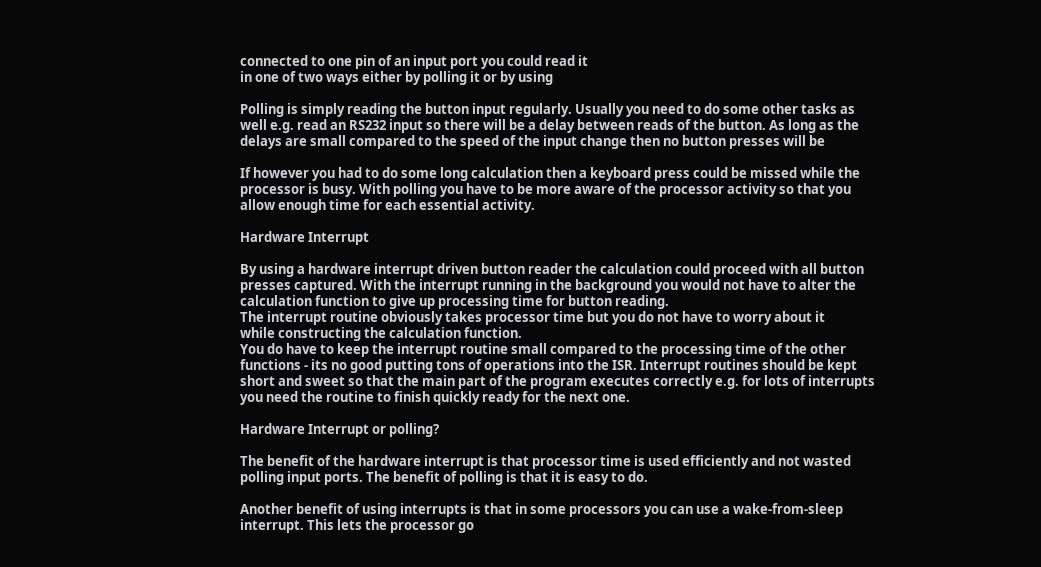connected to one pin of an input port you could read it
in one of two ways either by polling it or by using

Polling is simply reading the button input regularly. Usually you need to do some other tasks as
well e.g. read an RS232 input so there will be a delay between reads of the button. As long as the
delays are small compared to the speed of the input change then no button presses will be

If however you had to do some long calculation then a keyboard press could be missed while the
processor is busy. With polling you have to be more aware of the processor activity so that you
allow enough time for each essential activity.

Hardware Interrupt

By using a hardware interrupt driven button reader the calculation could proceed with all button
presses captured. With the interrupt running in the background you would not have to alter the
calculation function to give up processing time for button reading.
The interrupt routine obviously takes processor time but you do not have to worry about it
while constructing the calculation function.
You do have to keep the interrupt routine small compared to the processing time of the other
functions - its no good putting tons of operations into the ISR. Interrupt routines should be kept
short and sweet so that the main part of the program executes correctly e.g. for lots of interrupts
you need the routine to finish quickly ready for the next one.

Hardware Interrupt or polling?

The benefit of the hardware interrupt is that processor time is used efficiently and not wasted
polling input ports. The benefit of polling is that it is easy to do.

Another benefit of using interrupts is that in some processors you can use a wake-from-sleep
interrupt. This lets the processor go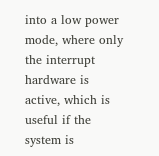into a low power mode, where only the interrupt hardware is
active, which is useful if the system is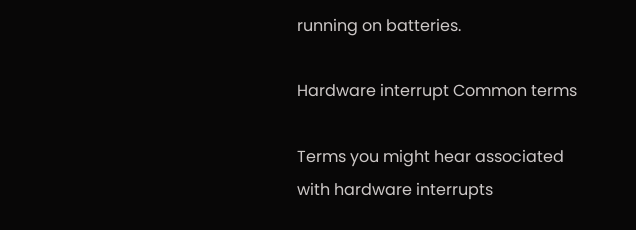running on batteries.

Hardware interrupt Common terms

Terms you might hear associated with hardware interrupts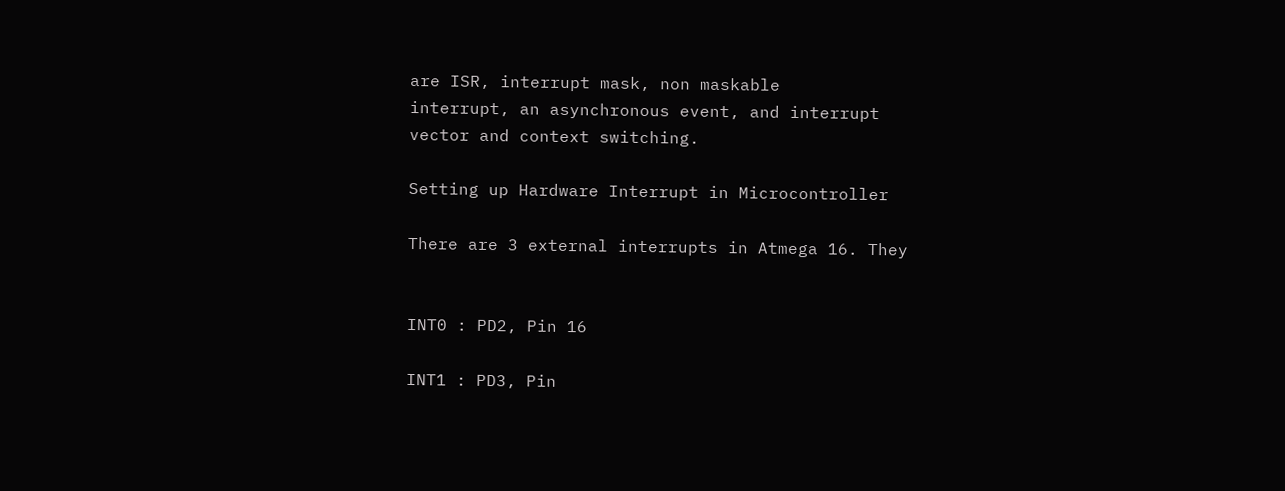are ISR, interrupt mask, non maskable
interrupt, an asynchronous event, and interrupt vector and context switching.

Setting up Hardware Interrupt in Microcontroller

There are 3 external interrupts in Atmega 16. They


INT0 : PD2, Pin 16

INT1 : PD3, Pin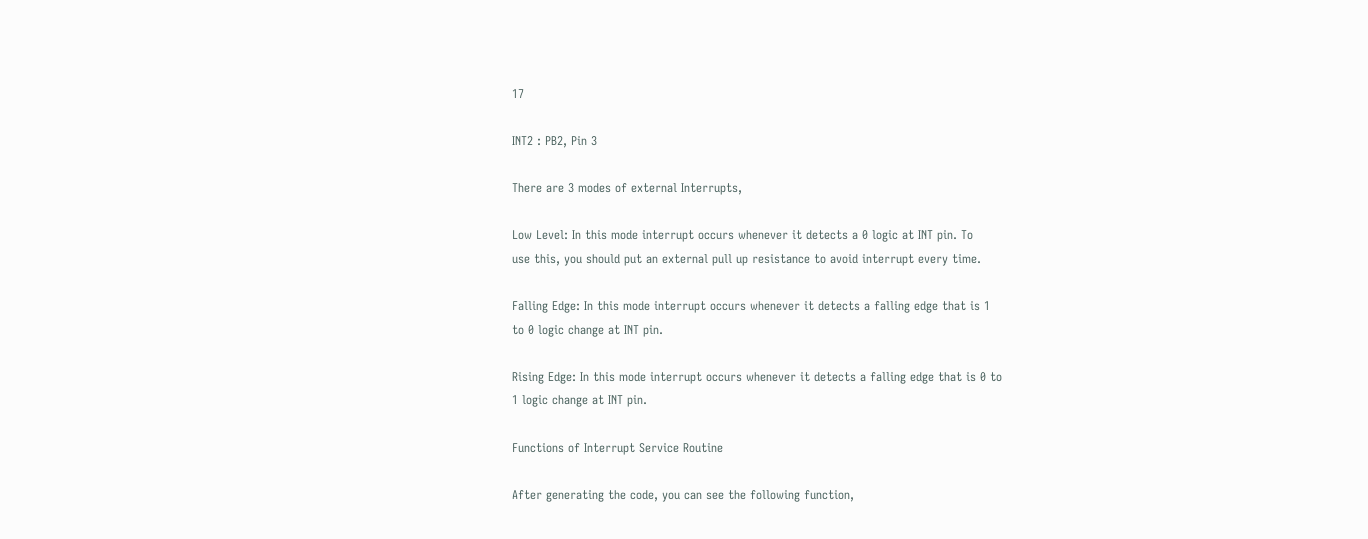17

INT2 : PB2, Pin 3

There are 3 modes of external Interrupts,

Low Level: In this mode interrupt occurs whenever it detects a 0 logic at INT pin. To
use this, you should put an external pull up resistance to avoid interrupt every time.

Falling Edge: In this mode interrupt occurs whenever it detects a falling edge that is 1
to 0 logic change at INT pin.

Rising Edge: In this mode interrupt occurs whenever it detects a falling edge that is 0 to
1 logic change at INT pin.

Functions of Interrupt Service Routine

After generating the code, you can see the following function,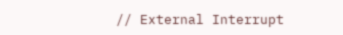// External Interrupt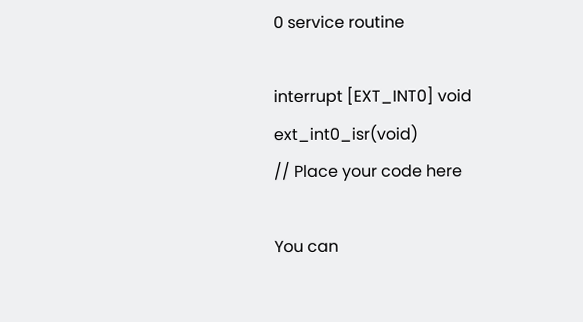0 service routine

interrupt [EXT_INT0] void ext_int0_isr(void)
// Place your code here

You can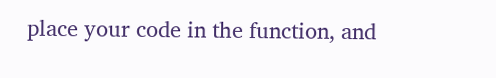place your code in the function, and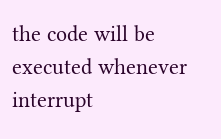the code will be executed whenever interrupt